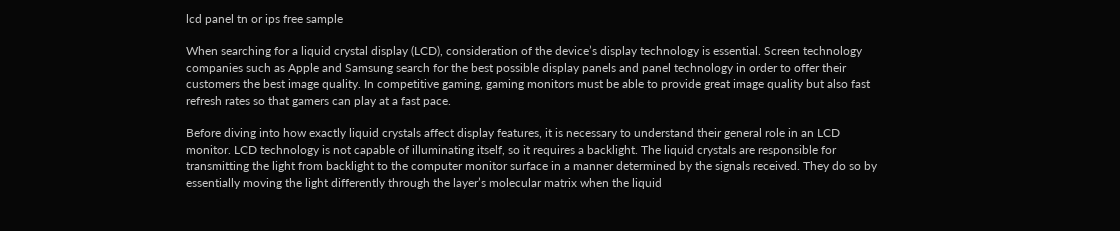lcd panel tn or ips free sample

When searching for a liquid crystal display (LCD), consideration of the device’s display technology is essential. Screen technology companies such as Apple and Samsung search for the best possible display panels and panel technology in order to offer their customers the best image quality. In competitive gaming, gaming monitors must be able to provide great image quality but also fast refresh rates so that gamers can play at a fast pace.

Before diving into how exactly liquid crystals affect display features, it is necessary to understand their general role in an LCD monitor. LCD technology is not capable of illuminating itself, so it requires a backlight. The liquid crystals are responsible for transmitting the light from backlight to the computer monitor surface in a manner determined by the signals received. They do so by essentially moving the light differently through the layer’s molecular matrix when the liquid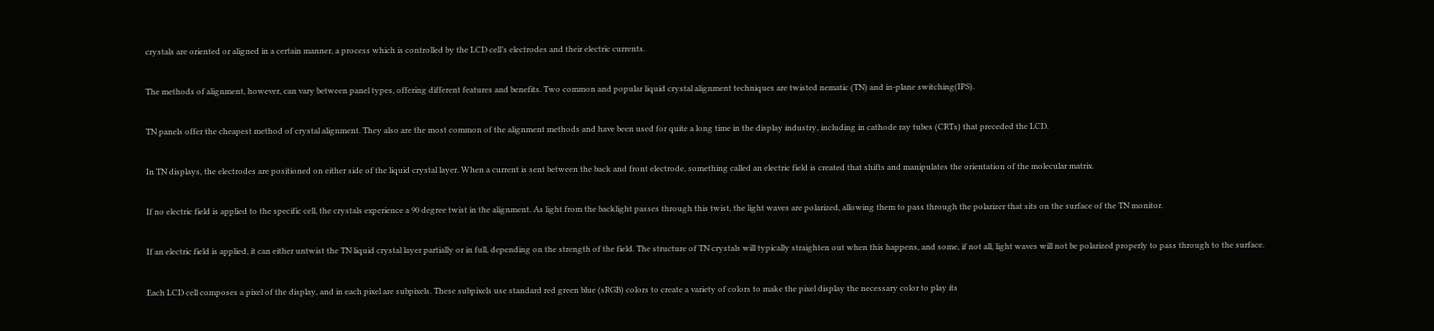crystals are oriented or aligned in a certain manner, a process which is controlled by the LCD cell’s electrodes and their electric currents.

The methods of alignment, however, can vary between panel types, offering different features and benefits. Two common and popular liquid crystal alignment techniques are twisted nematic (TN) and in-plane switching(IPS).

TN panels offer the cheapest method of crystal alignment. They also are the most common of the alignment methods and have been used for quite a long time in the display industry, including in cathode ray tubes (CRTs) that preceded the LCD.

In TN displays, the electrodes are positioned on either side of the liquid crystal layer. When a current is sent between the back and front electrode, something called an electric field is created that shifts and manipulates the orientation of the molecular matrix.

If no electric field is applied to the specific cell, the crystals experience a 90 degree twist in the alignment. As light from the backlight passes through this twist, the light waves are polarized, allowing them to pass through the polarizer that sits on the surface of the TN monitor.

If an electric field is applied, it can either untwist the TN liquid crystal layer partially or in full, depending on the strength of the field. The structure of TN crystals will typically straighten out when this happens, and some, if not all, light waves will not be polarized properly to pass through to the surface.

Each LCD cell composes a pixel of the display, and in each pixel are subpixels. These subpixels use standard red green blue (sRGB) colors to create a variety of colors to make the pixel display the necessary color to play its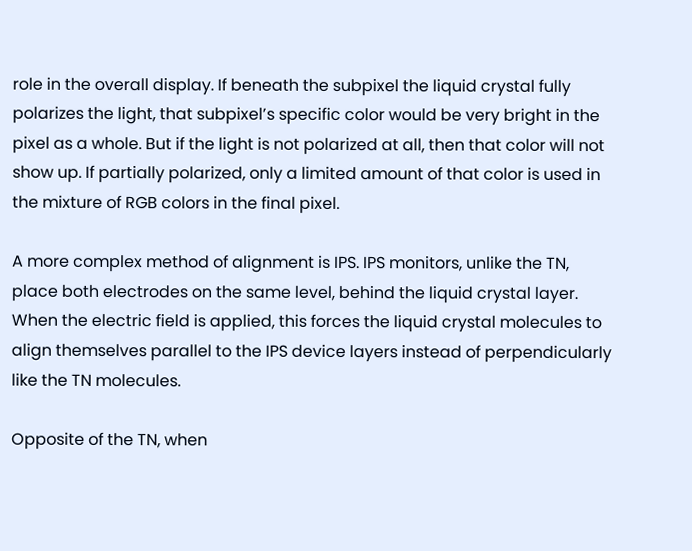role in the overall display. If beneath the subpixel the liquid crystal fully polarizes the light, that subpixel’s specific color would be very bright in the pixel as a whole. But if the light is not polarized at all, then that color will not show up. If partially polarized, only a limited amount of that color is used in the mixture of RGB colors in the final pixel.

A more complex method of alignment is IPS. IPS monitors, unlike the TN, place both electrodes on the same level, behind the liquid crystal layer. When the electric field is applied, this forces the liquid crystal molecules to align themselves parallel to the IPS device layers instead of perpendicularly like the TN molecules.

Opposite of the TN, when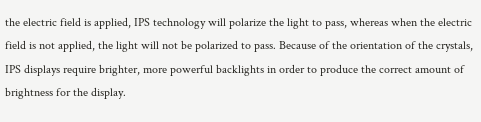the electric field is applied, IPS technology will polarize the light to pass, whereas when the electric field is not applied, the light will not be polarized to pass. Because of the orientation of the crystals, IPS displays require brighter, more powerful backlights in order to produce the correct amount of brightness for the display.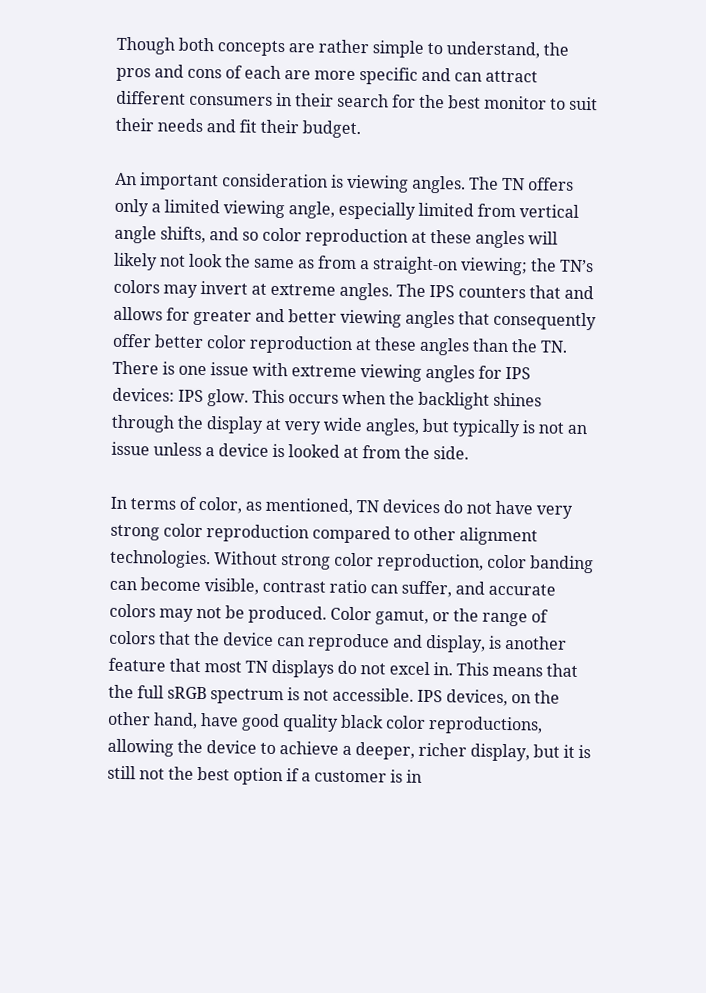Though both concepts are rather simple to understand, the pros and cons of each are more specific and can attract different consumers in their search for the best monitor to suit their needs and fit their budget.

An important consideration is viewing angles. The TN offers only a limited viewing angle, especially limited from vertical angle shifts, and so color reproduction at these angles will likely not look the same as from a straight-on viewing; the TN’s colors may invert at extreme angles. The IPS counters that and allows for greater and better viewing angles that consequently offer better color reproduction at these angles than the TN. There is one issue with extreme viewing angles for IPS devices: IPS glow. This occurs when the backlight shines through the display at very wide angles, but typically is not an issue unless a device is looked at from the side.

In terms of color, as mentioned, TN devices do not have very strong color reproduction compared to other alignment technologies. Without strong color reproduction, color banding can become visible, contrast ratio can suffer, and accurate colors may not be produced. Color gamut, or the range of colors that the device can reproduce and display, is another feature that most TN displays do not excel in. This means that the full sRGB spectrum is not accessible. IPS devices, on the other hand, have good quality black color reproductions, allowing the device to achieve a deeper, richer display, but it is still not the best option if a customer is in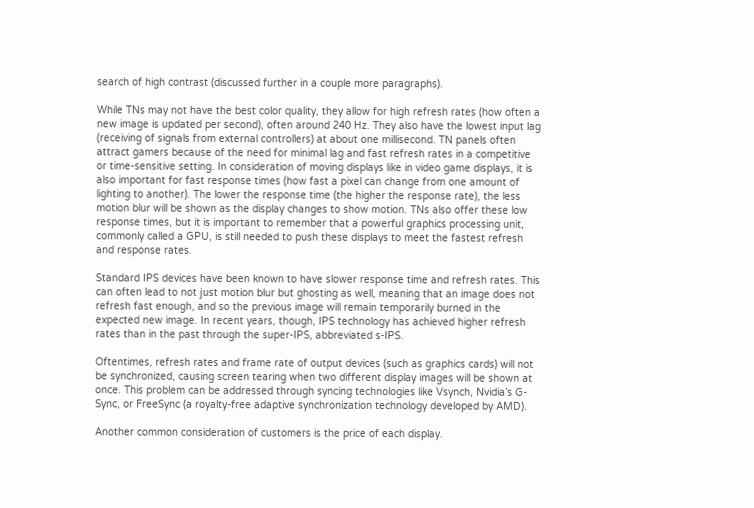search of high contrast (discussed further in a couple more paragraphs).

While TNs may not have the best color quality, they allow for high refresh rates (how often a new image is updated per second), often around 240 Hz. They also have the lowest input lag (receiving of signals from external controllers) at about one millisecond. TN panels often attract gamers because of the need for minimal lag and fast refresh rates in a competitive or time-sensitive setting. In consideration of moving displays like in video game displays, it is also important for fast response times (how fast a pixel can change from one amount of lighting to another). The lower the response time (the higher the response rate), the less motion blur will be shown as the display changes to show motion. TNs also offer these low response times, but it is important to remember that a powerful graphics processing unit, commonly called a GPU, is still needed to push these displays to meet the fastest refresh and response rates.

Standard IPS devices have been known to have slower response time and refresh rates. This can often lead to not just motion blur but ghosting as well, meaning that an image does not refresh fast enough, and so the previous image will remain temporarily burned in the expected new image. In recent years, though, IPS technology has achieved higher refresh rates than in the past through the super-IPS, abbreviated s-IPS.

Oftentimes, refresh rates and frame rate of output devices (such as graphics cards) will not be synchronized, causing screen tearing when two different display images will be shown at once. This problem can be addressed through syncing technologies like Vsynch, Nvidia’s G-Sync, or FreeSync (a royalty-free adaptive synchronization technology developed by AMD).

Another common consideration of customers is the price of each display.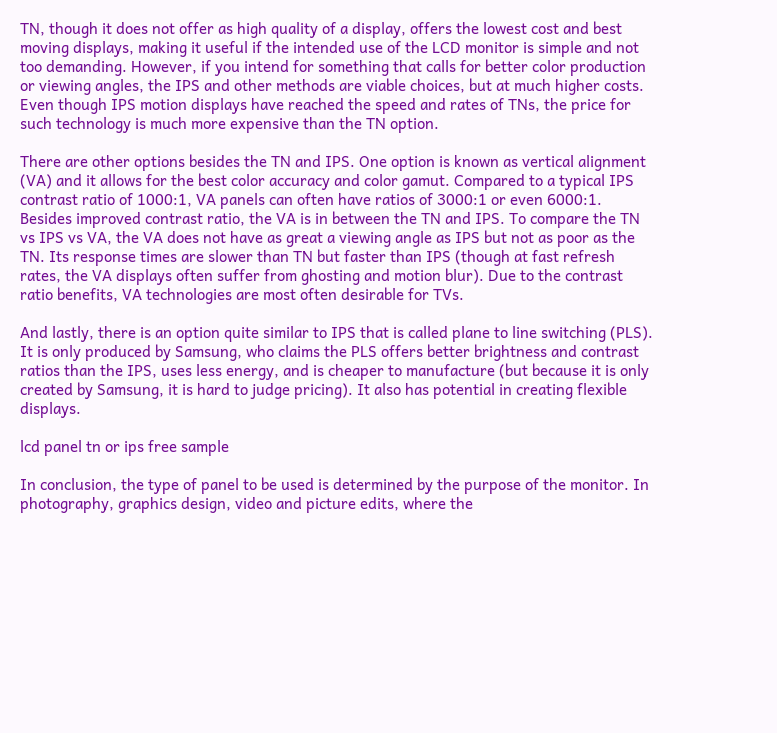TN, though it does not offer as high quality of a display, offers the lowest cost and best moving displays, making it useful if the intended use of the LCD monitor is simple and not too demanding. However, if you intend for something that calls for better color production or viewing angles, the IPS and other methods are viable choices, but at much higher costs. Even though IPS motion displays have reached the speed and rates of TNs, the price for such technology is much more expensive than the TN option.

There are other options besides the TN and IPS. One option is known as vertical alignment (VA) and it allows for the best color accuracy and color gamut. Compared to a typical IPS contrast ratio of 1000:1, VA panels can often have ratios of 3000:1 or even 6000:1. Besides improved contrast ratio, the VA is in between the TN and IPS. To compare the TN vs IPS vs VA, the VA does not have as great a viewing angle as IPS but not as poor as the TN. Its response times are slower than TN but faster than IPS (though at fast refresh rates, the VA displays often suffer from ghosting and motion blur). Due to the contrast ratio benefits, VA technologies are most often desirable for TVs.

And lastly, there is an option quite similar to IPS that is called plane to line switching (PLS). It is only produced by Samsung, who claims the PLS offers better brightness and contrast ratios than the IPS, uses less energy, and is cheaper to manufacture (but because it is only created by Samsung, it is hard to judge pricing). It also has potential in creating flexible displays.

lcd panel tn or ips free sample

In conclusion, the type of panel to be used is determined by the purpose of the monitor. In photography, graphics design, video and picture edits, where the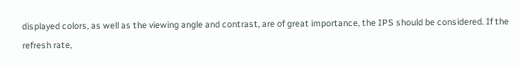displayed colors, as well as the viewing angle and contrast, are of great importance, the IPS should be considered. If the refresh rate,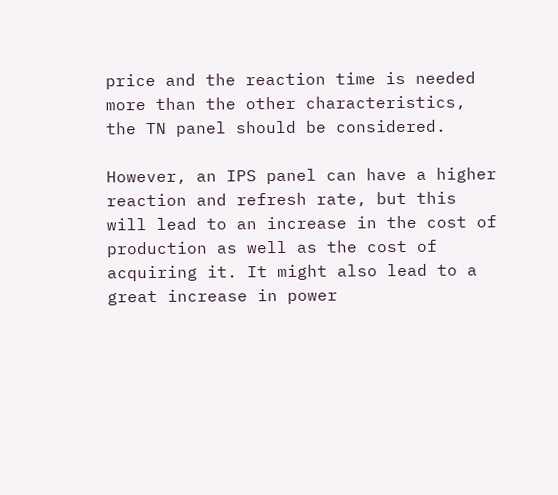price and the reaction time is needed more than the other characteristics, the TN panel should be considered.

However, an IPS panel can have a higher reaction and refresh rate, but this will lead to an increase in the cost of production as well as the cost of acquiring it. It might also lead to a great increase in power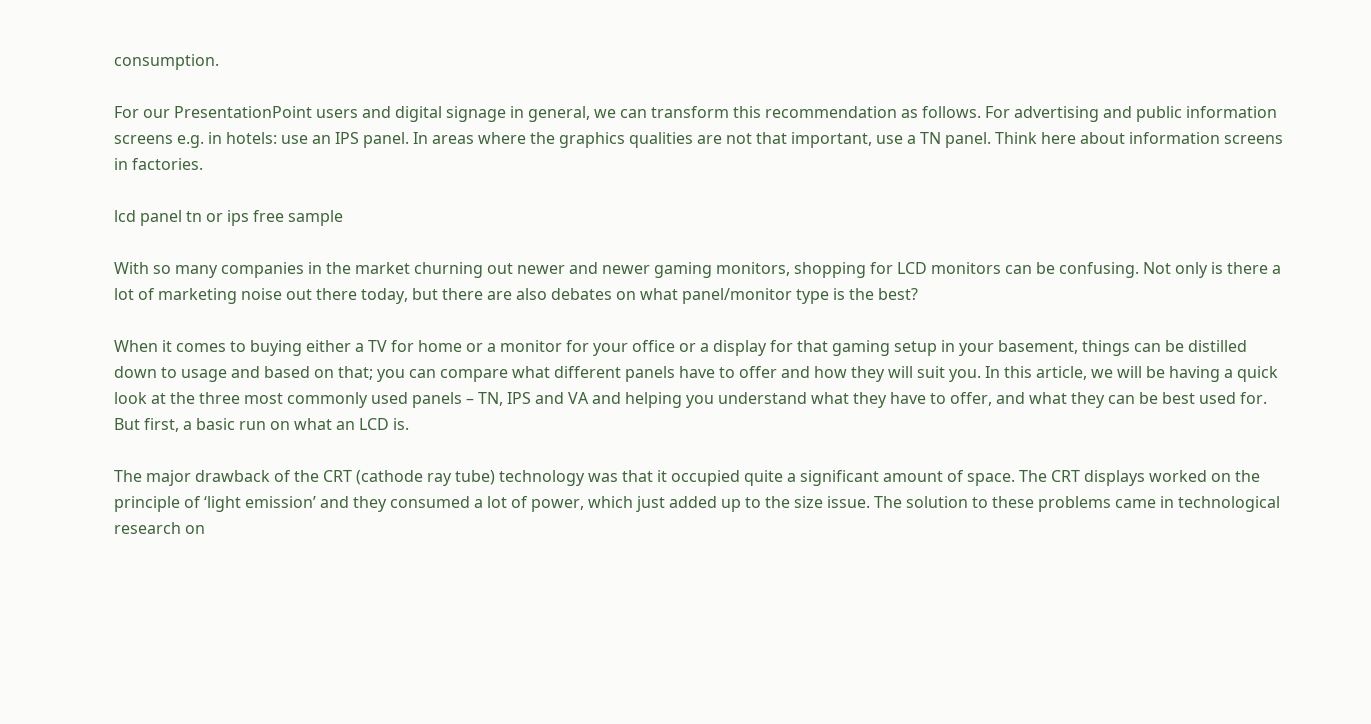consumption.

For our PresentationPoint users and digital signage in general, we can transform this recommendation as follows. For advertising and public information screens e.g. in hotels: use an IPS panel. In areas where the graphics qualities are not that important, use a TN panel. Think here about information screens in factories.

lcd panel tn or ips free sample

With so many companies in the market churning out newer and newer gaming monitors, shopping for LCD monitors can be confusing. Not only is there a lot of marketing noise out there today, but there are also debates on what panel/monitor type is the best?

When it comes to buying either a TV for home or a monitor for your office or a display for that gaming setup in your basement, things can be distilled down to usage and based on that; you can compare what different panels have to offer and how they will suit you. In this article, we will be having a quick look at the three most commonly used panels – TN, IPS and VA and helping you understand what they have to offer, and what they can be best used for. But first, a basic run on what an LCD is.

The major drawback of the CRT (cathode ray tube) technology was that it occupied quite a significant amount of space. The CRT displays worked on the principle of ‘light emission’ and they consumed a lot of power, which just added up to the size issue. The solution to these problems came in technological research on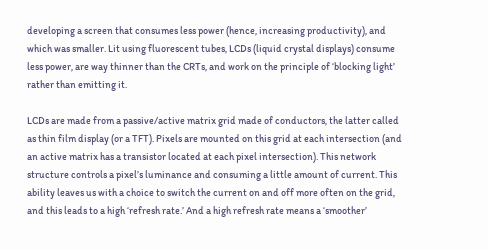developing a screen that consumes less power (hence, increasing productivity), and which was smaller. Lit using fluorescent tubes, LCDs (liquid crystal displays) consume less power, are way thinner than the CRTs, and work on the principle of ‘blocking light’ rather than emitting it.

LCDs are made from a passive/active matrix grid made of conductors, the latter called as thin film display (or a TFT). Pixels are mounted on this grid at each intersection (and an active matrix has a transistor located at each pixel intersection). This network structure controls a pixel’s luminance and consuming a little amount of current. This ability leaves us with a choice to switch the current on and off more often on the grid, and this leads to a high ‘refresh rate.’ And a high refresh rate means a ‘smoother’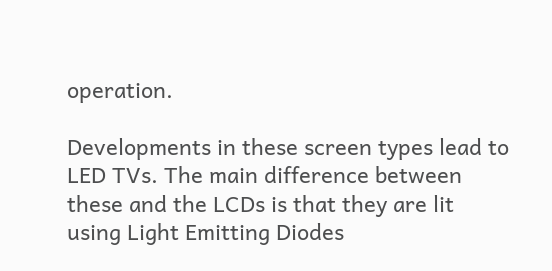operation.

Developments in these screen types lead to LED TVs. The main difference between these and the LCDs is that they are lit using Light Emitting Diodes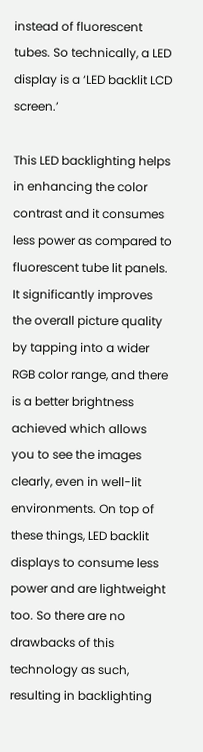instead of fluorescent tubes. So technically, a LED display is a ‘LED backlit LCD screen.’

This LED backlighting helps in enhancing the color contrast and it consumes less power as compared to fluorescent tube lit panels. It significantly improves the overall picture quality by tapping into a wider RGB color range, and there is a better brightness achieved which allows you to see the images clearly, even in well-lit environments. On top of these things, LED backlit displays to consume less power and are lightweight too. So there are no drawbacks of this technology as such, resulting in backlighting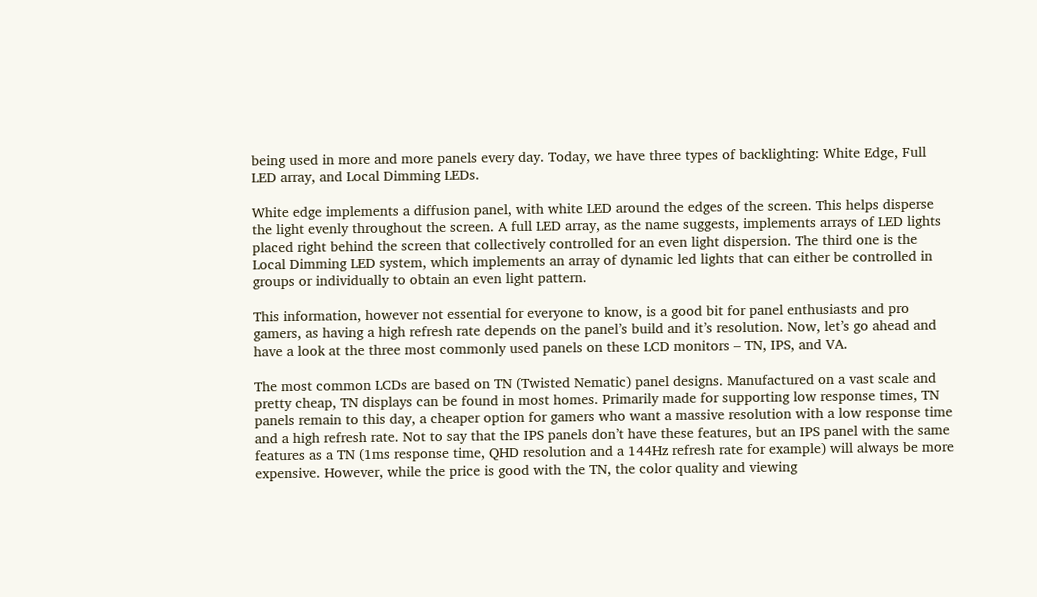being used in more and more panels every day. Today, we have three types of backlighting: White Edge, Full LED array, and Local Dimming LEDs.

White edge implements a diffusion panel, with white LED around the edges of the screen. This helps disperse the light evenly throughout the screen. A full LED array, as the name suggests, implements arrays of LED lights placed right behind the screen that collectively controlled for an even light dispersion. The third one is the Local Dimming LED system, which implements an array of dynamic led lights that can either be controlled in groups or individually to obtain an even light pattern.

This information, however not essential for everyone to know, is a good bit for panel enthusiasts and pro gamers, as having a high refresh rate depends on the panel’s build and it’s resolution. Now, let’s go ahead and have a look at the three most commonly used panels on these LCD monitors – TN, IPS, and VA.

The most common LCDs are based on TN (Twisted Nematic) panel designs. Manufactured on a vast scale and pretty cheap, TN displays can be found in most homes. Primarily made for supporting low response times, TN panels remain to this day, a cheaper option for gamers who want a massive resolution with a low response time and a high refresh rate. Not to say that the IPS panels don’t have these features, but an IPS panel with the same features as a TN (1ms response time, QHD resolution and a 144Hz refresh rate for example) will always be more expensive. However, while the price is good with the TN, the color quality and viewing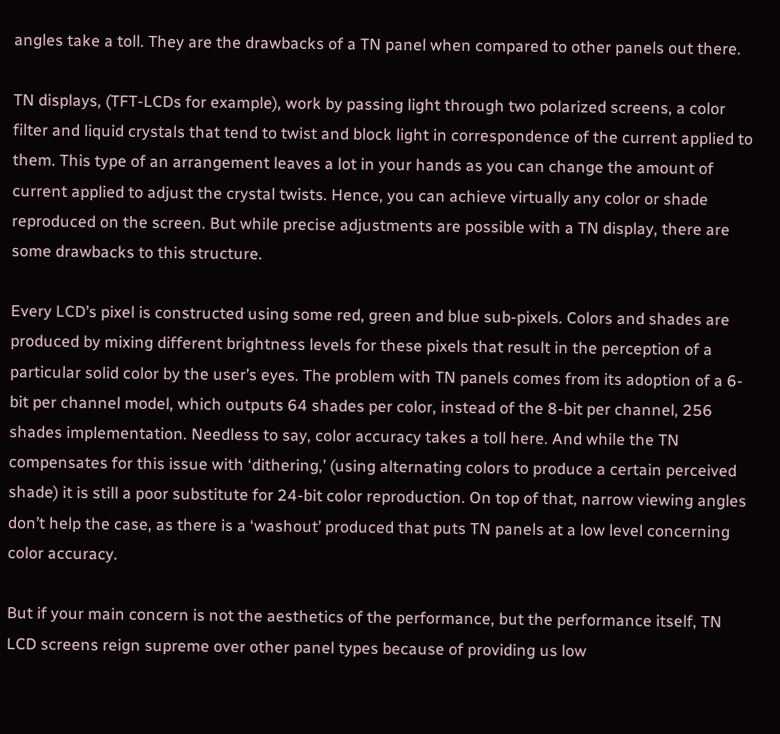angles take a toll. They are the drawbacks of a TN panel when compared to other panels out there.

TN displays, (TFT-LCDs for example), work by passing light through two polarized screens, a color filter and liquid crystals that tend to twist and block light in correspondence of the current applied to them. This type of an arrangement leaves a lot in your hands as you can change the amount of current applied to adjust the crystal twists. Hence, you can achieve virtually any color or shade reproduced on the screen. But while precise adjustments are possible with a TN display, there are some drawbacks to this structure.

Every LCD’s pixel is constructed using some red, green and blue sub-pixels. Colors and shades are produced by mixing different brightness levels for these pixels that result in the perception of a particular solid color by the user’s eyes. The problem with TN panels comes from its adoption of a 6-bit per channel model, which outputs 64 shades per color, instead of the 8-bit per channel, 256 shades implementation. Needless to say, color accuracy takes a toll here. And while the TN compensates for this issue with ‘dithering,’ (using alternating colors to produce a certain perceived shade) it is still a poor substitute for 24-bit color reproduction. On top of that, narrow viewing angles don’t help the case, as there is a ‘washout’ produced that puts TN panels at a low level concerning color accuracy.

But if your main concern is not the aesthetics of the performance, but the performance itself, TN LCD screens reign supreme over other panel types because of providing us low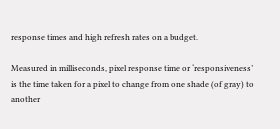response times and high refresh rates on a budget.

Measured in milliseconds, pixel response time or ‘responsiveness’ is the time taken for a pixel to change from one shade (of gray) to another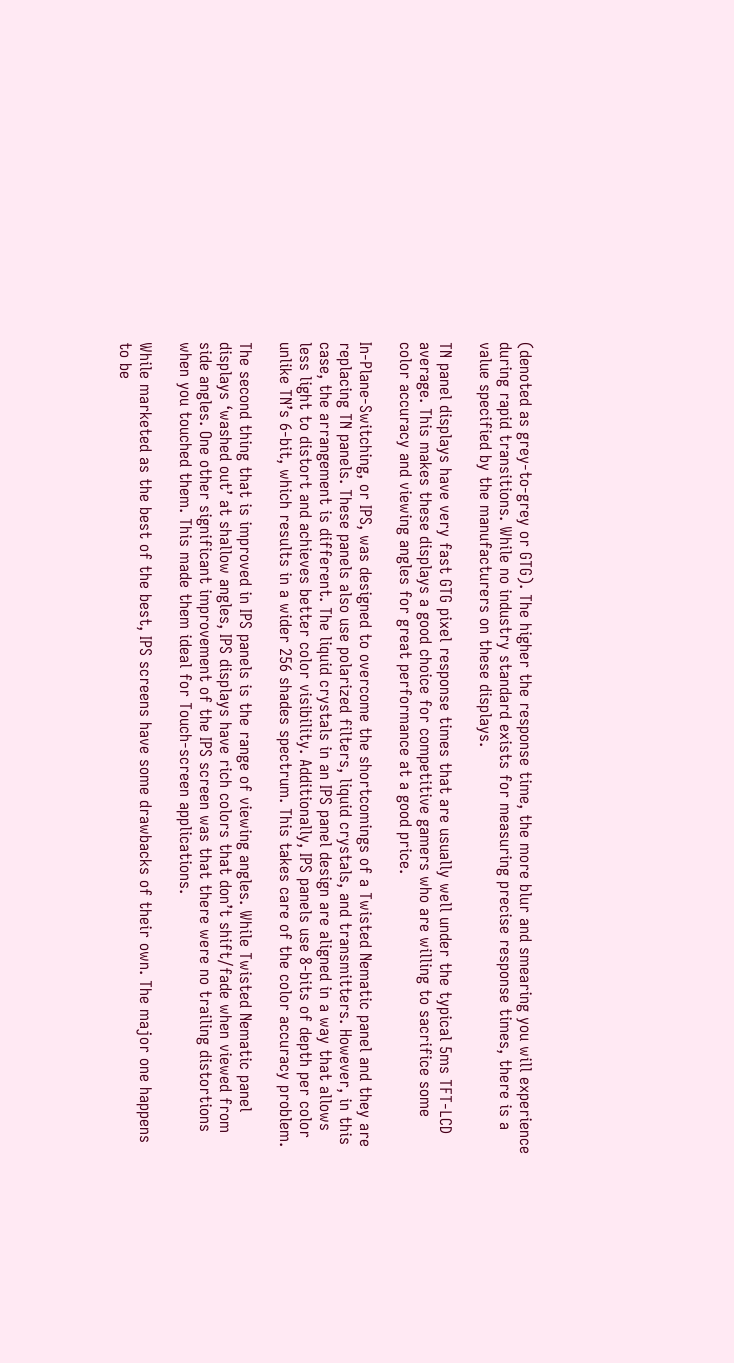(denoted as grey-to-grey or GTG). The higher the response time, the more blur and smearing you will experience during rapid transitions. While no industry standard exists for measuring precise response times, there is a value specified by the manufacturers on these displays.

TN panel displays have very fast GTG pixel response times that are usually well under the typical 5ms TFT-LCD average. This makes these displays a good choice for competitive gamers who are willing to sacrifice some color accuracy and viewing angles for great performance at a good price.

In-Plane-Switching, or IPS, was designed to overcome the shortcomings of a Twisted Nematic panel and they are replacing TN panels. These panels also use polarized filters, liquid crystals, and transmitters. However, in this case, the arrangement is different. The liquid crystals in an IPS panel design are aligned in a way that allows less light to distort and achieves better color visibility. Additionally, IPS panels use 8-bits of depth per color unlike TN’s 6-bit, which results in a wider 256 shades spectrum. This takes care of the color accuracy problem.

The second thing that is improved in IPS panels is the range of viewing angles. While Twisted Nematic panel displays ‘washed out’ at shallow angles, IPS displays have rich colors that don’t shift/fade when viewed from side angles. One other significant improvement of the IPS screen was that there were no trailing distortions when you touched them. This made them ideal for Touch-screen applications.

While marketed as the best of the best, IPS screens have some drawbacks of their own. The major one happens to be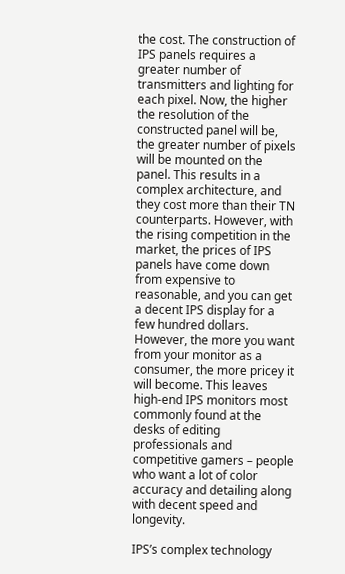the cost. The construction of IPS panels requires a greater number of transmitters and lighting for each pixel. Now, the higher the resolution of the constructed panel will be, the greater number of pixels will be mounted on the panel. This results in a complex architecture, and they cost more than their TN counterparts. However, with the rising competition in the market, the prices of IPS panels have come down from expensive to reasonable, and you can get a decent IPS display for a few hundred dollars. However, the more you want from your monitor as a consumer, the more pricey it will become. This leaves high-end IPS monitors most commonly found at the desks of editing professionals and competitive gamers – people who want a lot of color accuracy and detailing along with decent speed and longevity.

IPS’s complex technology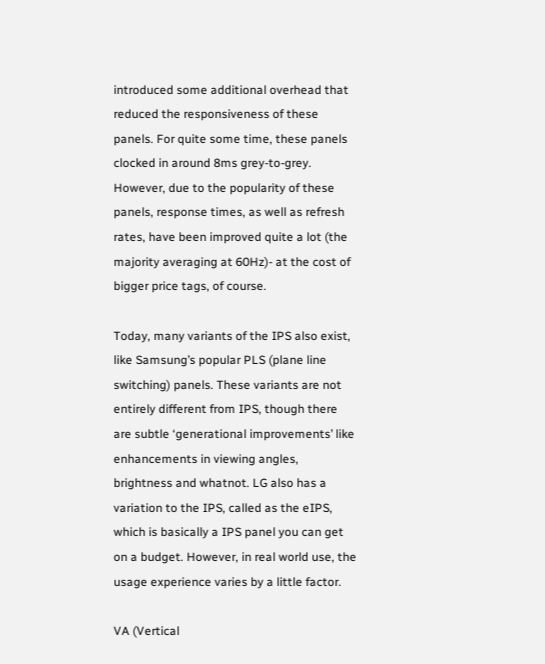introduced some additional overhead that reduced the responsiveness of these panels. For quite some time, these panels clocked in around 8ms grey-to-grey. However, due to the popularity of these panels, response times, as well as refresh rates, have been improved quite a lot (the majority averaging at 60Hz)- at the cost of bigger price tags, of course.

Today, many variants of the IPS also exist, like Samsung’s popular PLS (plane line switching) panels. These variants are not entirely different from IPS, though there are subtle ‘generational improvements’ like enhancements in viewing angles, brightness and whatnot. LG also has a variation to the IPS, called as the eIPS, which is basically a IPS panel you can get on a budget. However, in real world use, the usage experience varies by a little factor.

VA (Vertical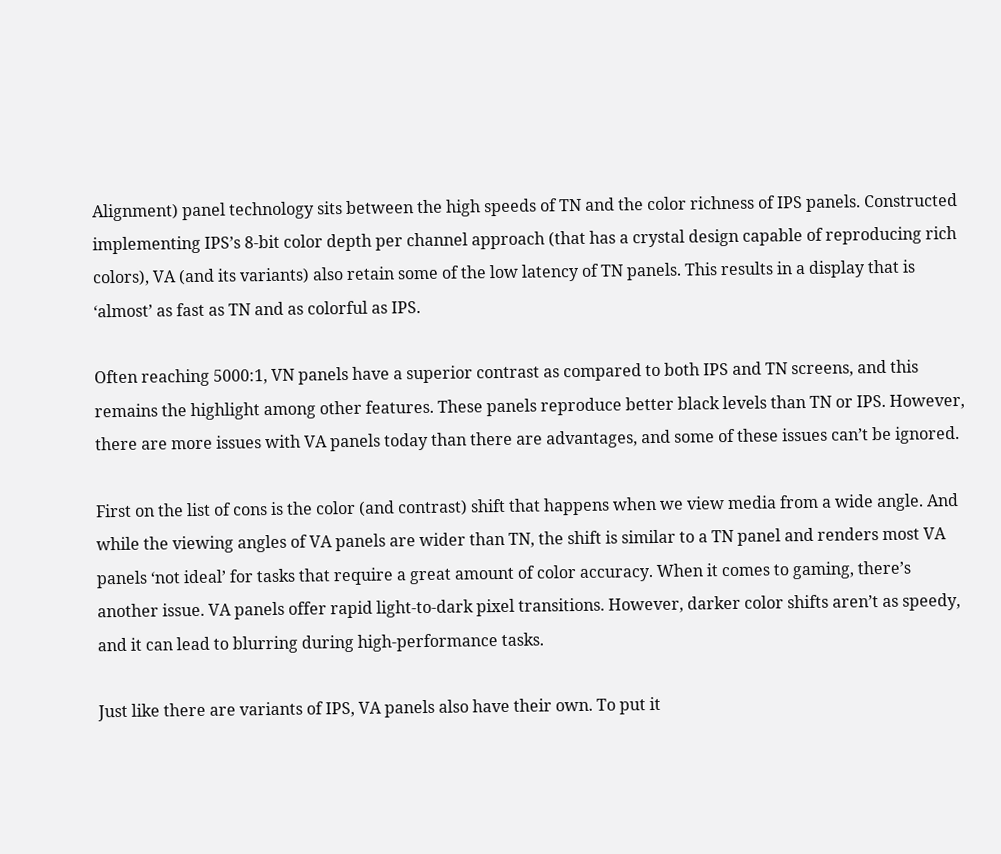Alignment) panel technology sits between the high speeds of TN and the color richness of IPS panels. Constructed implementing IPS’s 8-bit color depth per channel approach (that has a crystal design capable of reproducing rich colors), VA (and its variants) also retain some of the low latency of TN panels. This results in a display that is ‘almost’ as fast as TN and as colorful as IPS.

Often reaching 5000:1, VN panels have a superior contrast as compared to both IPS and TN screens, and this remains the highlight among other features. These panels reproduce better black levels than TN or IPS. However, there are more issues with VA panels today than there are advantages, and some of these issues can’t be ignored.

First on the list of cons is the color (and contrast) shift that happens when we view media from a wide angle. And while the viewing angles of VA panels are wider than TN, the shift is similar to a TN panel and renders most VA panels ‘not ideal’ for tasks that require a great amount of color accuracy. When it comes to gaming, there’s another issue. VA panels offer rapid light-to-dark pixel transitions. However, darker color shifts aren’t as speedy, and it can lead to blurring during high-performance tasks.

Just like there are variants of IPS, VA panels also have their own. To put it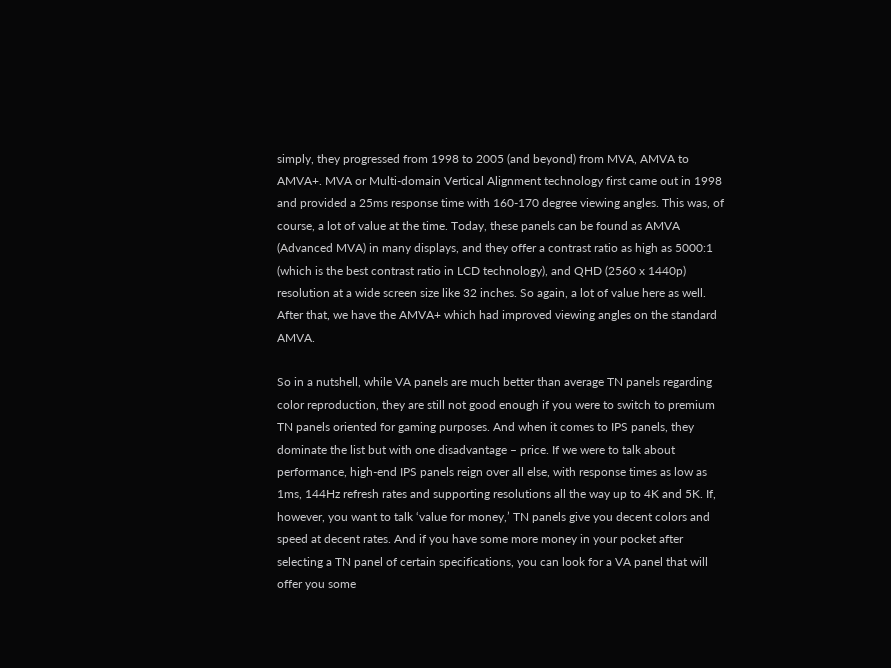simply, they progressed from 1998 to 2005 (and beyond) from MVA, AMVA to AMVA+. MVA or Multi-domain Vertical Alignment technology first came out in 1998 and provided a 25ms response time with 160-170 degree viewing angles. This was, of course, a lot of value at the time. Today, these panels can be found as AMVA (Advanced MVA) in many displays, and they offer a contrast ratio as high as 5000:1 (which is the best contrast ratio in LCD technology), and QHD (2560 x 1440p) resolution at a wide screen size like 32 inches. So again, a lot of value here as well. After that, we have the AMVA+ which had improved viewing angles on the standard AMVA.

So in a nutshell, while VA panels are much better than average TN panels regarding color reproduction, they are still not good enough if you were to switch to premium TN panels oriented for gaming purposes. And when it comes to IPS panels, they dominate the list but with one disadvantage – price. If we were to talk about performance, high-end IPS panels reign over all else, with response times as low as 1ms, 144Hz refresh rates and supporting resolutions all the way up to 4K and 5K. If, however, you want to talk ‘value for money,’ TN panels give you decent colors and speed at decent rates. And if you have some more money in your pocket after selecting a TN panel of certain specifications, you can look for a VA panel that will offer you some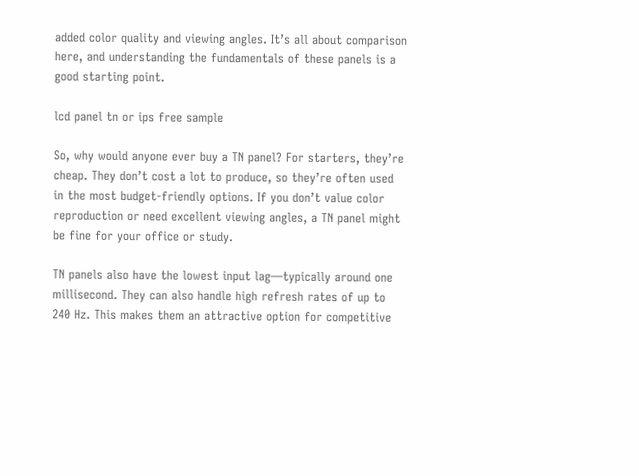added color quality and viewing angles. It’s all about comparison here, and understanding the fundamentals of these panels is a good starting point.

lcd panel tn or ips free sample

So, why would anyone ever buy a TN panel? For starters, they’re cheap. They don’t cost a lot to produce, so they’re often used in the most budget-friendly options. If you don’t value color reproduction or need excellent viewing angles, a TN panel might be fine for your office or study.

TN panels also have the lowest input lag—typically around one millisecond. They can also handle high refresh rates of up to 240 Hz. This makes them an attractive option for competitive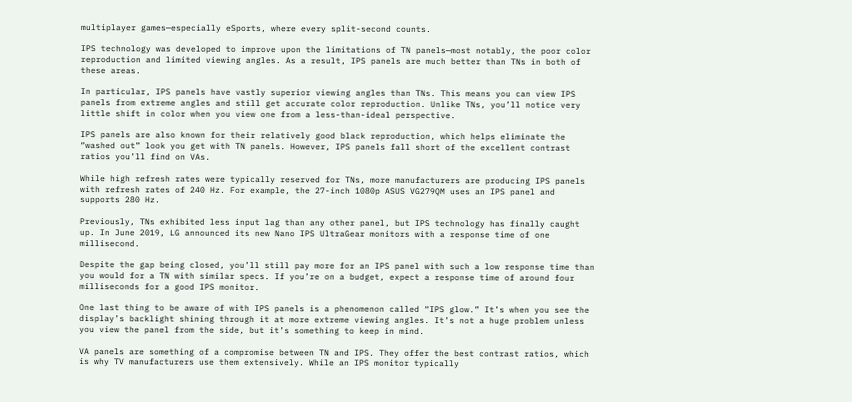multiplayer games—especially eSports, where every split-second counts.

IPS technology was developed to improve upon the limitations of TN panels—most notably, the poor color reproduction and limited viewing angles. As a result, IPS panels are much better than TNs in both of these areas.

In particular, IPS panels have vastly superior viewing angles than TNs. This means you can view IPS panels from extreme angles and still get accurate color reproduction. Unlike TNs, you’ll notice very little shift in color when you view one from a less-than-ideal perspective.

IPS panels are also known for their relatively good black reproduction, which helps eliminate the “washed out” look you get with TN panels. However, IPS panels fall short of the excellent contrast ratios you’ll find on VAs.

While high refresh rates were typically reserved for TNs, more manufacturers are producing IPS panels with refresh rates of 240 Hz. For example, the 27-inch 1080p ASUS VG279QM uses an IPS panel and supports 280 Hz.

Previously, TNs exhibited less input lag than any other panel, but IPS technology has finally caught up. In June 2019, LG announced its new Nano IPS UltraGear monitors with a response time of one millisecond.

Despite the gap being closed, you’ll still pay more for an IPS panel with such a low response time than you would for a TN with similar specs. If you’re on a budget, expect a response time of around four milliseconds for a good IPS monitor.

One last thing to be aware of with IPS panels is a phenomenon called “IPS glow.” It’s when you see the display’s backlight shining through it at more extreme viewing angles. It’s not a huge problem unless you view the panel from the side, but it’s something to keep in mind.

VA panels are something of a compromise between TN and IPS. They offer the best contrast ratios, which is why TV manufacturers use them extensively. While an IPS monitor typically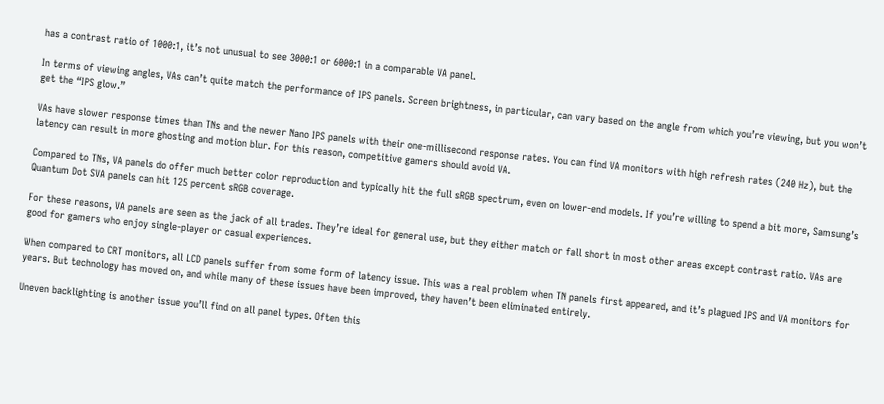has a contrast ratio of 1000:1, it’s not unusual to see 3000:1 or 6000:1 in a comparable VA panel.

In terms of viewing angles, VAs can’t quite match the performance of IPS panels. Screen brightness, in particular, can vary based on the angle from which you’re viewing, but you won’t get the “IPS glow.”

VAs have slower response times than TNs and the newer Nano IPS panels with their one-millisecond response rates. You can find VA monitors with high refresh rates (240 Hz), but the latency can result in more ghosting and motion blur. For this reason, competitive gamers should avoid VA.

Compared to TNs, VA panels do offer much better color reproduction and typically hit the full sRGB spectrum, even on lower-end models. If you’re willing to spend a bit more, Samsung’s Quantum Dot SVA panels can hit 125 percent sRGB coverage.

For these reasons, VA panels are seen as the jack of all trades. They’re ideal for general use, but they either match or fall short in most other areas except contrast ratio. VAs are good for gamers who enjoy single-player or casual experiences.

When compared to CRT monitors, all LCD panels suffer from some form of latency issue. This was a real problem when TN panels first appeared, and it’s plagued IPS and VA monitors for years. But technology has moved on, and while many of these issues have been improved, they haven’t been eliminated entirely.

Uneven backlighting is another issue you’ll find on all panel types. Often this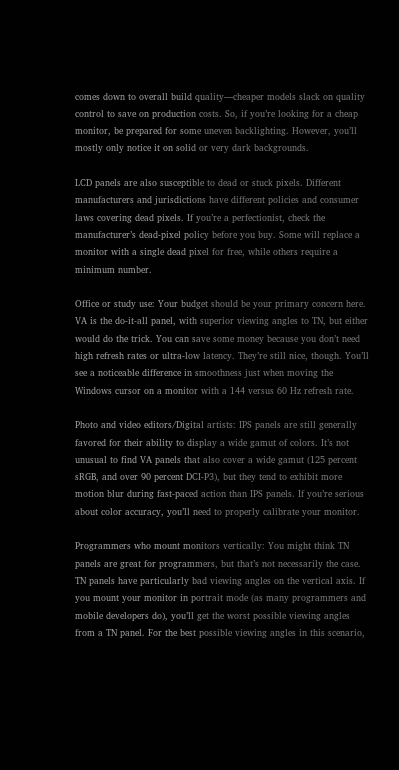comes down to overall build quality—cheaper models slack on quality control to save on production costs. So, if you’re looking for a cheap monitor, be prepared for some uneven backlighting. However, you’ll mostly only notice it on solid or very dark backgrounds.

LCD panels are also susceptible to dead or stuck pixels. Different manufacturers and jurisdictions have different policies and consumer laws covering dead pixels. If you’re a perfectionist, check the manufacturer’s dead-pixel policy before you buy. Some will replace a monitor with a single dead pixel for free, while others require a minimum number.

Office or study use: Your budget should be your primary concern here. VA is the do-it-all panel, with superior viewing angles to TN, but either would do the trick. You can save some money because you don’t need high refresh rates or ultra-low latency. They’re still nice, though. You’ll see a noticeable difference in smoothness just when moving the Windows cursor on a monitor with a 144 versus 60 Hz refresh rate.

Photo and video editors/Digital artists: IPS panels are still generally favored for their ability to display a wide gamut of colors. It’s not unusual to find VA panels that also cover a wide gamut (125 percent sRGB, and over 90 percent DCI-P3), but they tend to exhibit more motion blur during fast-paced action than IPS panels. If you’re serious about color accuracy, you’ll need to properly calibrate your monitor.

Programmers who mount monitors vertically: You might think TN panels are great for programmers, but that’s not necessarily the case. TN panels have particularly bad viewing angles on the vertical axis. If you mount your monitor in portrait mode (as many programmers and mobile developers do), you’ll get the worst possible viewing angles from a TN panel. For the best possible viewing angles in this scenario,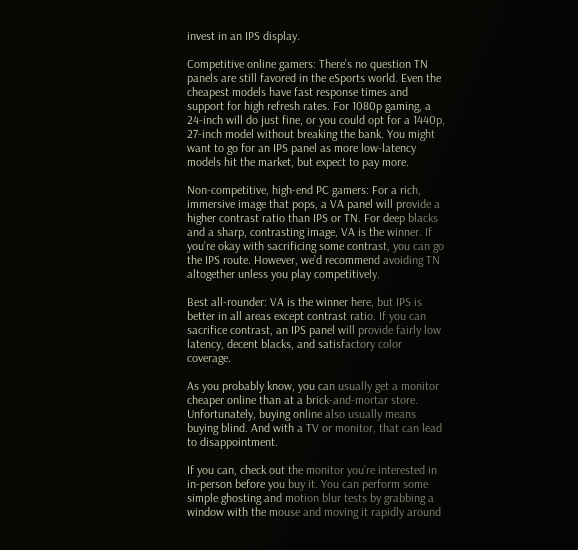invest in an IPS display.

Competitive online gamers: There’s no question TN panels are still favored in the eSports world. Even the cheapest models have fast response times and support for high refresh rates. For 1080p gaming, a 24-inch will do just fine, or you could opt for a 1440p, 27-inch model without breaking the bank. You might want to go for an IPS panel as more low-latency models hit the market, but expect to pay more.

Non-competitive, high-end PC gamers: For a rich, immersive image that pops, a VA panel will provide a higher contrast ratio than IPS or TN. For deep blacks and a sharp, contrasting image, VA is the winner. If you’re okay with sacrificing some contrast, you can go the IPS route. However, we’d recommend avoiding TN altogether unless you play competitively.

Best all-rounder: VA is the winner here, but IPS is better in all areas except contrast ratio. If you can sacrifice contrast, an IPS panel will provide fairly low latency, decent blacks, and satisfactory color coverage.

As you probably know, you can usually get a monitor cheaper online than at a brick-and-mortar store. Unfortunately, buying online also usually means buying blind. And with a TV or monitor, that can lead to disappointment.

If you can, check out the monitor you’re interested in in-person before you buy it. You can perform some simple ghosting and motion blur tests by grabbing a window with the mouse and moving it rapidly around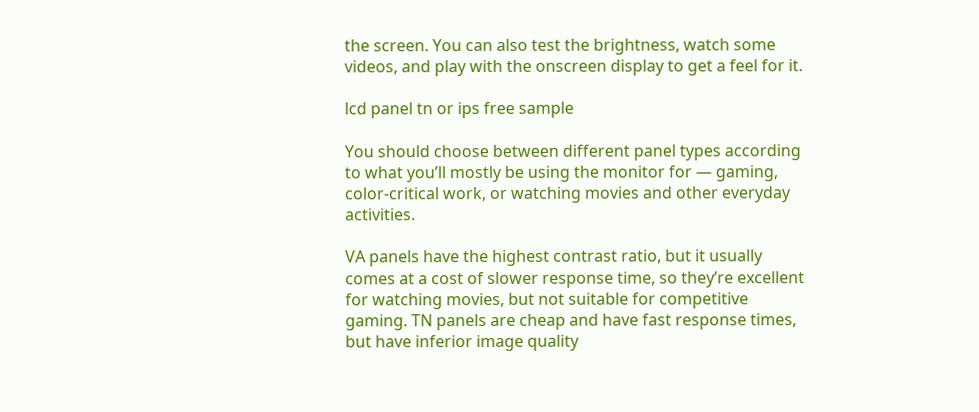the screen. You can also test the brightness, watch some videos, and play with the onscreen display to get a feel for it.

lcd panel tn or ips free sample

You should choose between different panel types according to what you’ll mostly be using the monitor for — gaming, color-critical work, or watching movies and other everyday activities.

VA panels have the highest contrast ratio, but it usually comes at a cost of slower response time, so they’re excellent for watching movies, but not suitable for competitive gaming. TN panels are cheap and have fast response times, but have inferior image quality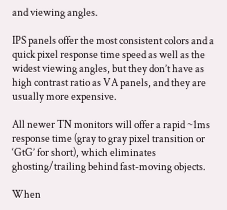and viewing angles.

IPS panels offer the most consistent colors and a quick pixel response time speed as well as the widest viewing angles, but they don’t have as high contrast ratio as VA panels, and they are usually more expensive.

All newer TN monitors will offer a rapid ~1ms response time (gray to gray pixel transition or ‘GtG’ for short), which eliminates ghosting/trailing behind fast-moving objects.

When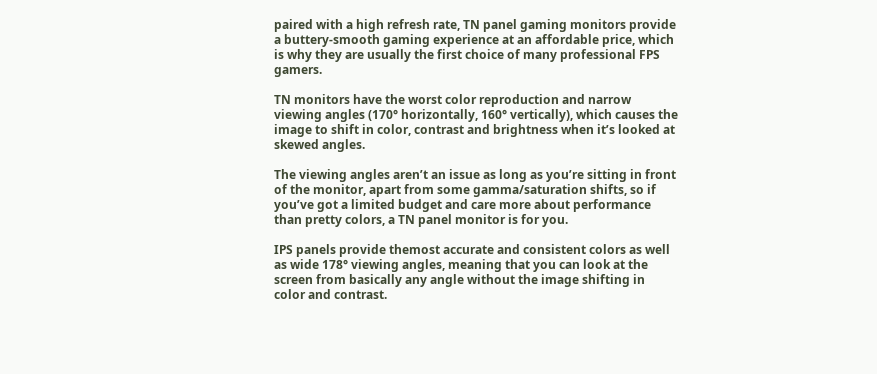paired with a high refresh rate, TN panel gaming monitors provide a buttery-smooth gaming experience at an affordable price, which is why they are usually the first choice of many professional FPS gamers.

TN monitors have the worst color reproduction and narrow viewing angles (170° horizontally, 160° vertically), which causes the image to shift in color, contrast and brightness when it’s looked at skewed angles.

The viewing angles aren’t an issue as long as you’re sitting in front of the monitor, apart from some gamma/saturation shifts, so if you’ve got a limited budget and care more about performance than pretty colors, a TN panel monitor is for you.

IPS panels provide themost accurate and consistent colors as well as wide 178° viewing angles, meaning that you can look at the screen from basically any angle without the image shifting in color and contrast.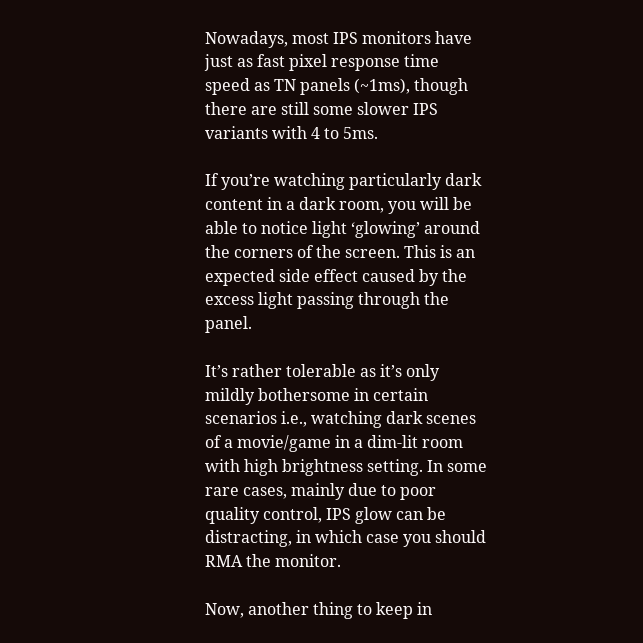Nowadays, most IPS monitors have just as fast pixel response time speed as TN panels (~1ms), though there are still some slower IPS variants with 4 to 5ms.

If you’re watching particularly dark content in a dark room, you will be able to notice light ‘glowing’ around the corners of the screen. This is an expected side effect caused by the excess light passing through the panel.

It’s rather tolerable as it’s only mildly bothersome in certain scenarios i.e., watching dark scenes of a movie/game in a dim-lit room with high brightness setting. In some rare cases, mainly due to poor quality control, IPS glow can be distracting, in which case you should RMA the monitor.

Now, another thing to keep in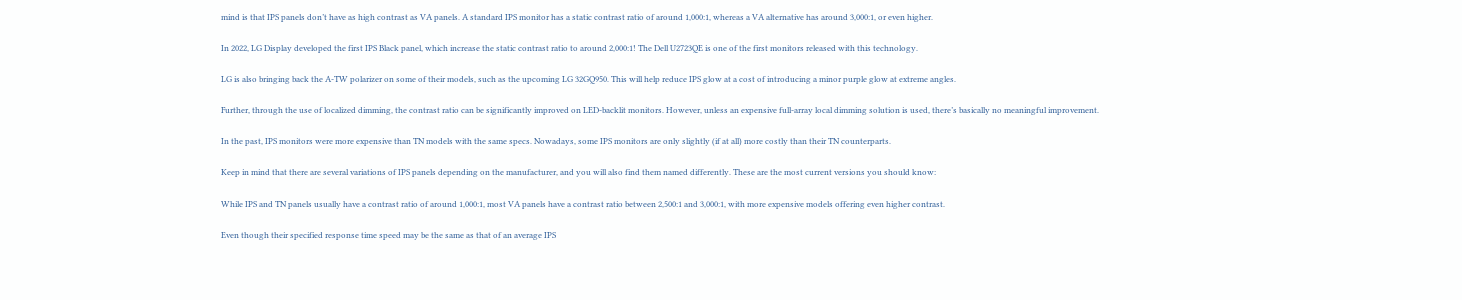mind is that IPS panels don’t have as high contrast as VA panels. A standard IPS monitor has a static contrast ratio of around 1,000:1, whereas a VA alternative has around 3,000:1, or even higher.

In 2022, LG Display developed the first IPS Black panel, which increase the static contrast ratio to around 2,000:1! The Dell U2723QE is one of the first monitors released with this technology.

LG is also bringing back the A-TW polarizer on some of their models, such as the upcoming LG 32GQ950. This will help reduce IPS glow at a cost of introducing a minor purple glow at extreme angles.

Further, through the use of localized dimming, the contrast ratio can be significantly improved on LED-backlit monitors. However, unless an expensive full-array local dimming solution is used, there’s basically no meaningful improvement.

In the past, IPS monitors were more expensive than TN models with the same specs. Nowadays, some IPS monitors are only slightly (if at all) more costly than their TN counterparts.

Keep in mind that there are several variations of IPS panels depending on the manufacturer, and you will also find them named differently. These are the most current versions you should know:

While IPS and TN panels usually have a contrast ratio of around 1,000:1, most VA panels have a contrast ratio between 2,500:1 and 3,000:1, with more expensive models offering even higher contrast.

Even though their specified response time speed may be the same as that of an average IPS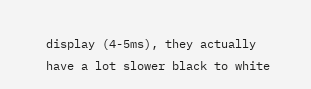display (4-5ms), they actually have a lot slower black to white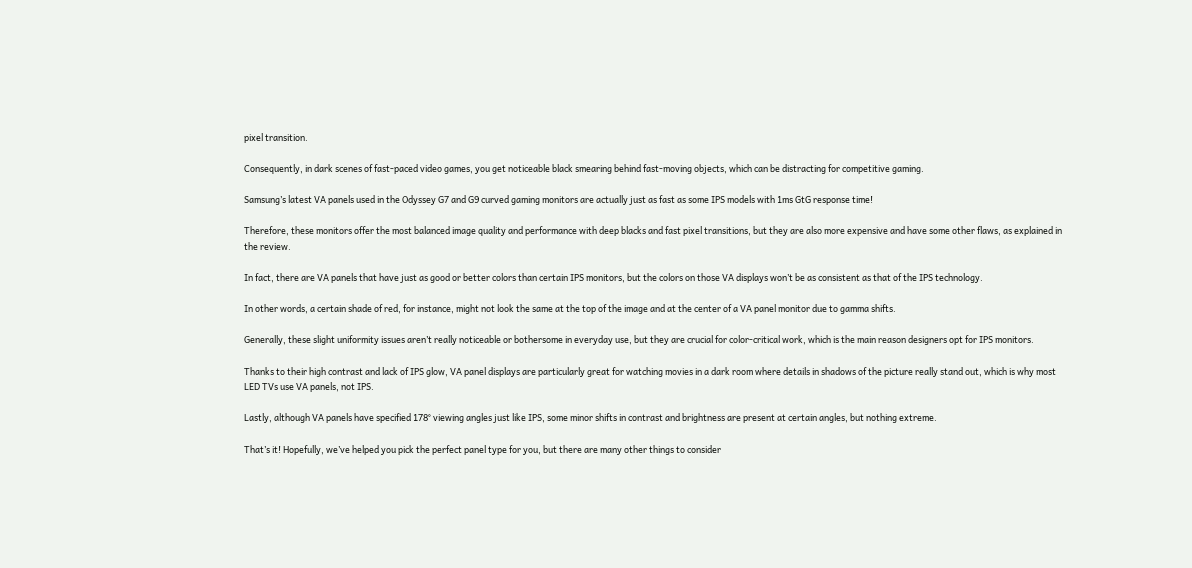pixel transition.

Consequently, in dark scenes of fast-paced video games, you get noticeable black smearing behind fast-moving objects, which can be distracting for competitive gaming.

Samsung’s latest VA panels used in the Odyssey G7 and G9 curved gaming monitors are actually just as fast as some IPS models with 1ms GtG response time!

Therefore, these monitors offer the most balanced image quality and performance with deep blacks and fast pixel transitions, but they are also more expensive and have some other flaws, as explained in the review.

In fact, there are VA panels that have just as good or better colors than certain IPS monitors, but the colors on those VA displays won’t be as consistent as that of the IPS technology.

In other words, a certain shade of red, for instance, might not look the same at the top of the image and at the center of a VA panel monitor due to gamma shifts.

Generally, these slight uniformity issues aren’t really noticeable or bothersome in everyday use, but they are crucial for color-critical work, which is the main reason designers opt for IPS monitors.

Thanks to their high contrast and lack of IPS glow, VA panel displays are particularly great for watching movies in a dark room where details in shadows of the picture really stand out, which is why most LED TVs use VA panels, not IPS.

Lastly, although VA panels have specified 178° viewing angles just like IPS, some minor shifts in contrast and brightness are present at certain angles, but nothing extreme.

That’s it! Hopefully, we’ve helped you pick the perfect panel type for you, but there are many other things to consider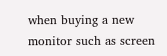when buying a new monitor such as screen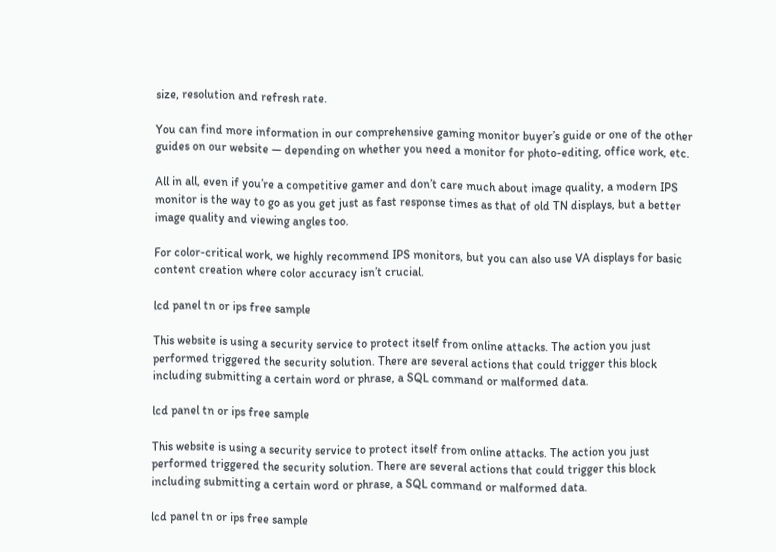size, resolution and refresh rate.

You can find more information in our comprehensive gaming monitor buyer’s guide or one of the other guides on our website — depending on whether you need a monitor for photo-editing, office work, etc.

All in all, even if you’re a competitive gamer and don’t care much about image quality, a modern IPS monitor is the way to go as you get just as fast response times as that of old TN displays, but a better image quality and viewing angles too.

For color-critical work, we highly recommend IPS monitors, but you can also use VA displays for basic content creation where color accuracy isn’t crucial.

lcd panel tn or ips free sample

This website is using a security service to protect itself from online attacks. The action you just performed triggered the security solution. There are several actions that could trigger this block including submitting a certain word or phrase, a SQL command or malformed data.

lcd panel tn or ips free sample

This website is using a security service to protect itself from online attacks. The action you just performed triggered the security solution. There are several actions that could trigger this block including submitting a certain word or phrase, a SQL command or malformed data.

lcd panel tn or ips free sample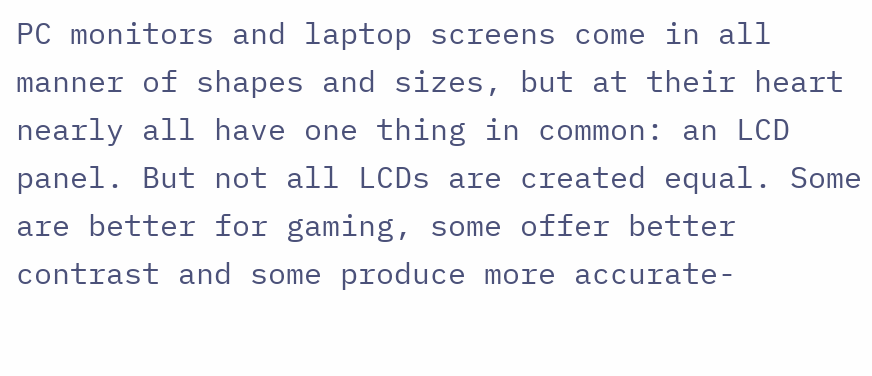PC monitors and laptop screens come in all manner of shapes and sizes, but at their heart nearly all have one thing in common: an LCD panel. But not all LCDs are created equal. Some are better for gaming, some offer better contrast and some produce more accurate-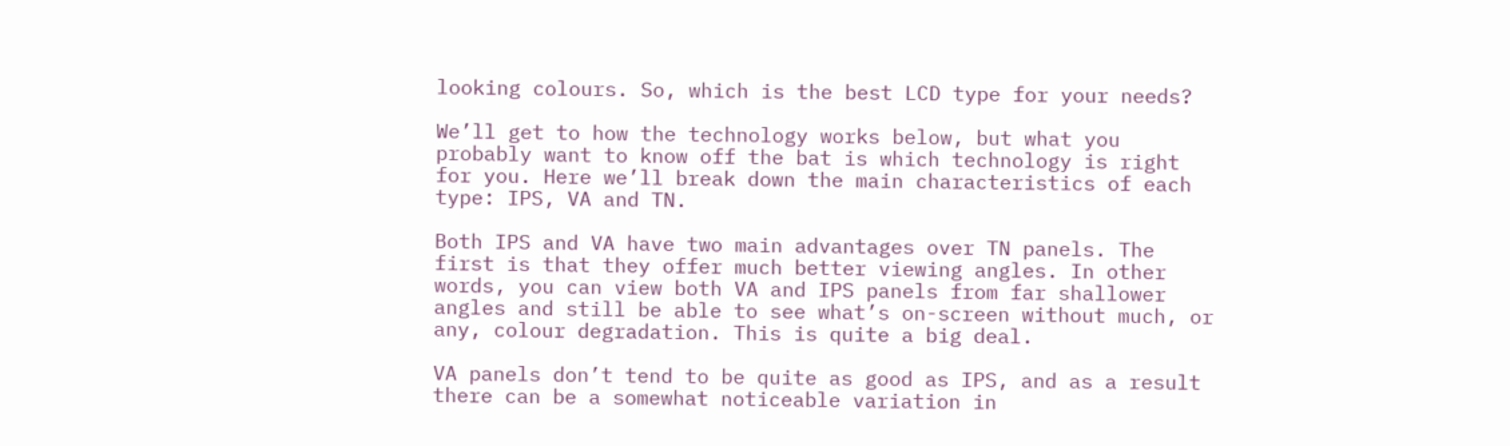looking colours. So, which is the best LCD type for your needs?

We’ll get to how the technology works below, but what you probably want to know off the bat is which technology is right for you. Here we’ll break down the main characteristics of each type: IPS, VA and TN.

Both IPS and VA have two main advantages over TN panels. The first is that they offer much better viewing angles. In other words, you can view both VA and IPS panels from far shallower angles and still be able to see what’s on-screen without much, or any, colour degradation. This is quite a big deal.

VA panels don’t tend to be quite as good as IPS, and as a result there can be a somewhat noticeable variation in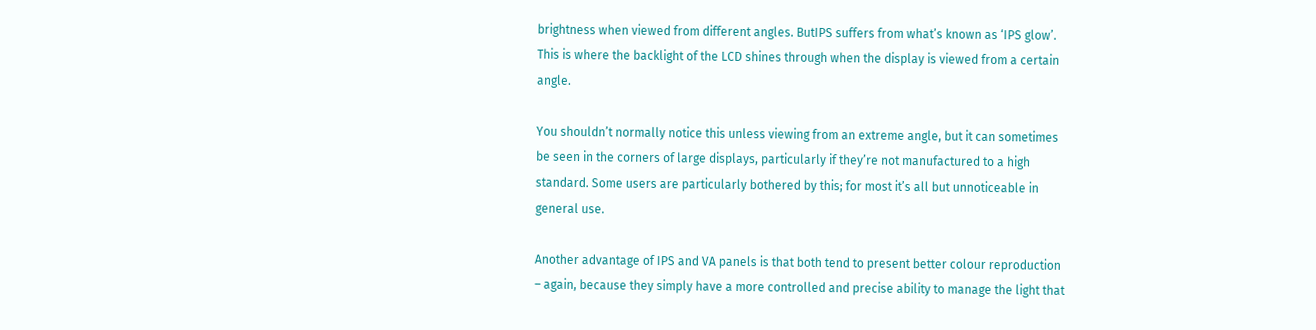brightness when viewed from different angles. ButIPS suffers from what’s known as ‘IPS glow’. This is where the backlight of the LCD shines through when the display is viewed from a certain angle.

You shouldn’t normally notice this unless viewing from an extreme angle, but it can sometimes be seen in the corners of large displays, particularly if they’re not manufactured to a high standard. Some users are particularly bothered by this; for most it’s all but unnoticeable in general use.

Another advantage of IPS and VA panels is that both tend to present better colour reproduction – again, because they simply have a more controlled and precise ability to manage the light that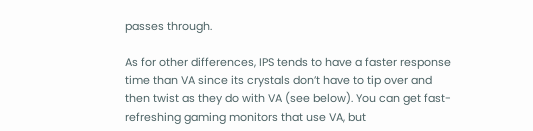passes through.

As for other differences, IPS tends to have a faster response time than VA since its crystals don’t have to tip over and then twist as they do with VA (see below). You can get fast-refreshing gaming monitors that use VA, but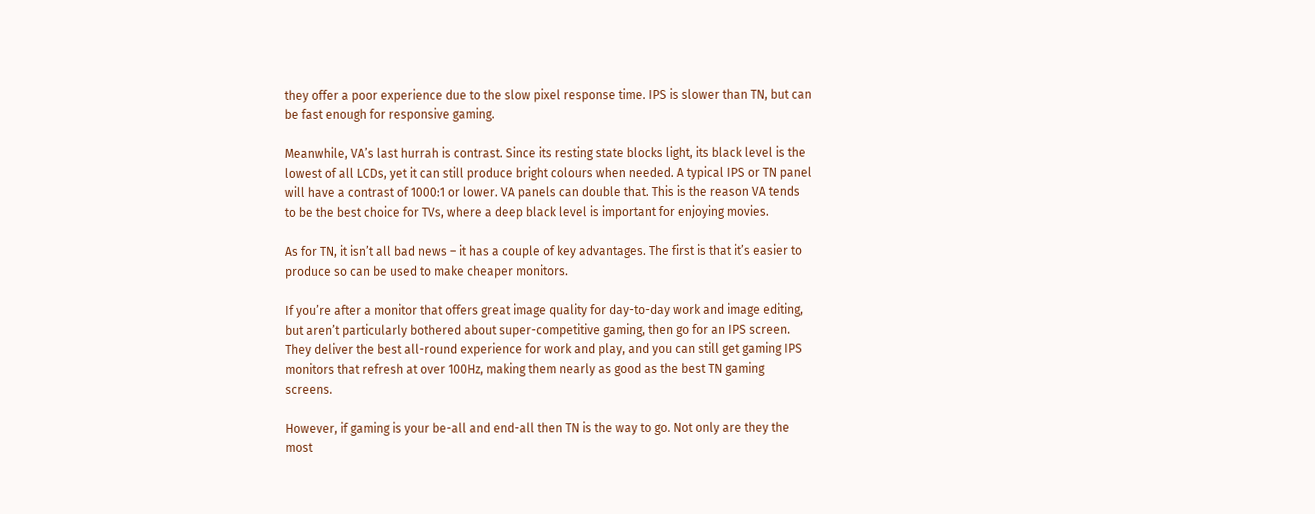they offer a poor experience due to the slow pixel response time. IPS is slower than TN, but can be fast enough for responsive gaming.

Meanwhile, VA’s last hurrah is contrast. Since its resting state blocks light, its black level is the lowest of all LCDs, yet it can still produce bright colours when needed. A typical IPS or TN panel will have a contrast of 1000:1 or lower. VA panels can double that. This is the reason VA tends to be the best choice for TVs, where a deep black level is important for enjoying movies.

As for TN, it isn’t all bad news – it has a couple of key advantages. The first is that it’s easier to produce so can be used to make cheaper monitors.

If you’re after a monitor that offers great image quality for day-to-day work and image editing, but aren’t particularly bothered about super-competitive gaming, then go for an IPS screen. They deliver the best all-round experience for work and play, and you can still get gaming IPS monitors that refresh at over 100Hz, making them nearly as good as the best TN gaming screens.

However, if gaming is your be-all and end-all then TN is the way to go. Not only are they the most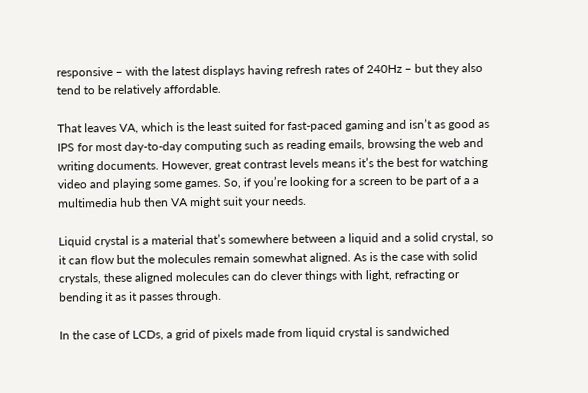responsive – with the latest displays having refresh rates of 240Hz – but they also tend to be relatively affordable.

That leaves VA, which is the least suited for fast-paced gaming and isn’t as good as IPS for most day-to-day computing such as reading emails, browsing the web and writing documents. However, great contrast levels means it’s the best for watching video and playing some games. So, if you’re looking for a screen to be part of a a multimedia hub then VA might suit your needs.

Liquid crystal is a material that’s somewhere between a liquid and a solid crystal, so it can flow but the molecules remain somewhat aligned. As is the case with solid crystals, these aligned molecules can do clever things with light, refracting or bending it as it passes through.

In the case of LCDs, a grid of pixels made from liquid crystal is sandwiched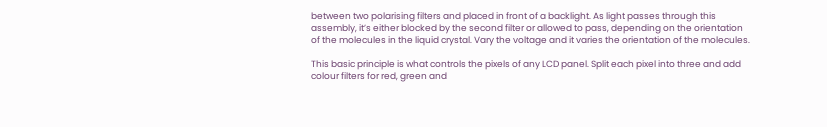between two polarising filters and placed in front of a backlight. As light passes through this assembly, it’s either blocked by the second filter or allowed to pass, depending on the orientation of the molecules in the liquid crystal. Vary the voltage and it varies the orientation of the molecules.

This basic principle is what controls the pixels of any LCD panel. Split each pixel into three and add colour filters for red, green and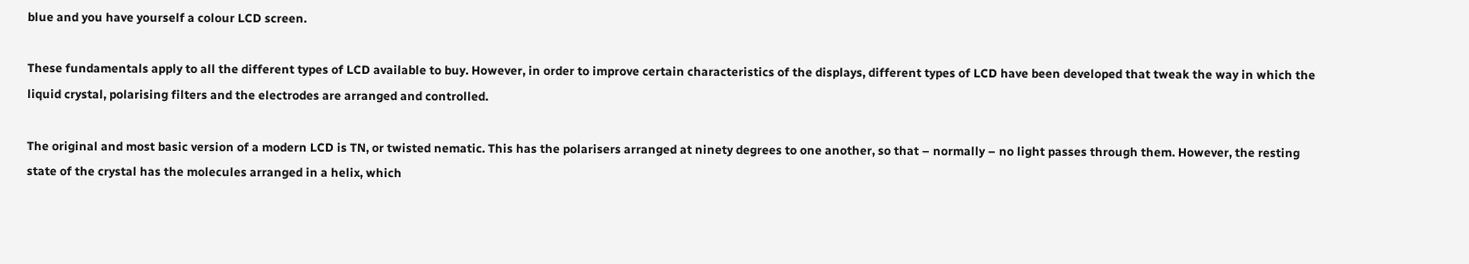blue and you have yourself a colour LCD screen.

These fundamentals apply to all the different types of LCD available to buy. However, in order to improve certain characteristics of the displays, different types of LCD have been developed that tweak the way in which the liquid crystal, polarising filters and the electrodes are arranged and controlled.

The original and most basic version of a modern LCD is TN, or twisted nematic. This has the polarisers arranged at ninety degrees to one another, so that – normally – no light passes through them. However, the resting state of the crystal has the molecules arranged in a helix, which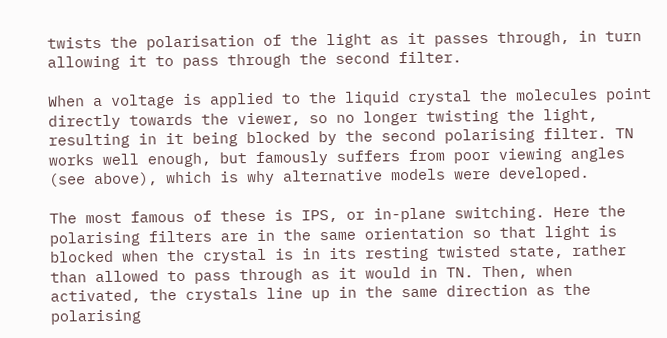twists the polarisation of the light as it passes through, in turn allowing it to pass through the second filter.

When a voltage is applied to the liquid crystal the molecules point directly towards the viewer, so no longer twisting the light, resulting in it being blocked by the second polarising filter. TN works well enough, but famously suffers from poor viewing angles (see above), which is why alternative models were developed.

The most famous of these is IPS, or in-plane switching. Here the polarising filters are in the same orientation so that light is blocked when the crystal is in its resting twisted state, rather than allowed to pass through as it would in TN. Then, when activated, the crystals line up in the same direction as the polarising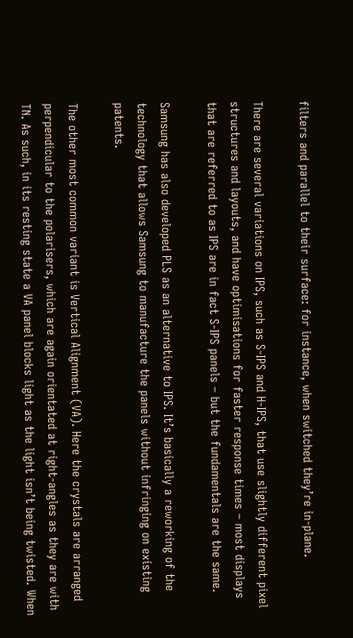filters and parallel to their surface: for instance, when switched they’re in-plane.

There are several variations on IPS, such as S-IPS and H-IPS, that use slightly different pixel structures and layouts, and have optimisations for faster response times – most displays that are referred to as IPS are in fact S-IPS panels – but the fundamentals are the same.

Samsung has also developed PLS as an alternative to IPS. It’s basically a reworking of the technology that allows Samsung to manufacture the panels without infringing on existing patents.

The other most common variant is Vertical Alignment (VA). Here the crystals are arranged perpendicular to the polarisers, which are again orientated at right-angles as they are with TN. As such, in its resting state a VA panel blocks light as the light isn’t being twisted. When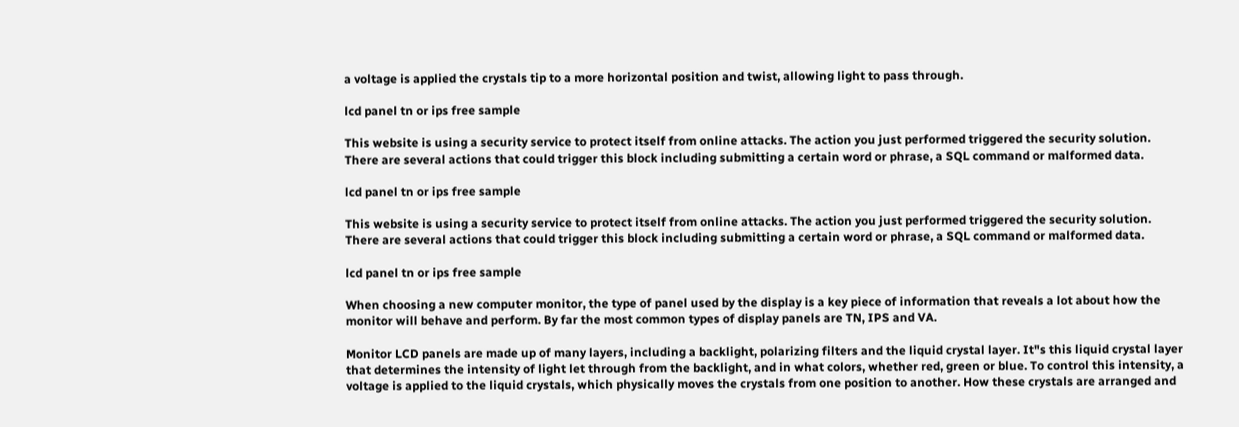a voltage is applied the crystals tip to a more horizontal position and twist, allowing light to pass through.

lcd panel tn or ips free sample

This website is using a security service to protect itself from online attacks. The action you just performed triggered the security solution. There are several actions that could trigger this block including submitting a certain word or phrase, a SQL command or malformed data.

lcd panel tn or ips free sample

This website is using a security service to protect itself from online attacks. The action you just performed triggered the security solution. There are several actions that could trigger this block including submitting a certain word or phrase, a SQL command or malformed data.

lcd panel tn or ips free sample

When choosing a new computer monitor, the type of panel used by the display is a key piece of information that reveals a lot about how the monitor will behave and perform. By far the most common types of display panels are TN, IPS and VA.

Monitor LCD panels are made up of many layers, including a backlight, polarizing filters and the liquid crystal layer. It"s this liquid crystal layer that determines the intensity of light let through from the backlight, and in what colors, whether red, green or blue. To control this intensity, a voltage is applied to the liquid crystals, which physically moves the crystals from one position to another. How these crystals are arranged and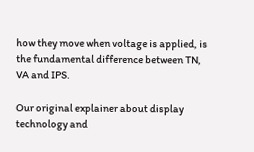how they move when voltage is applied, is the fundamental difference between TN, VA and IPS.

Our original explainer about display technology and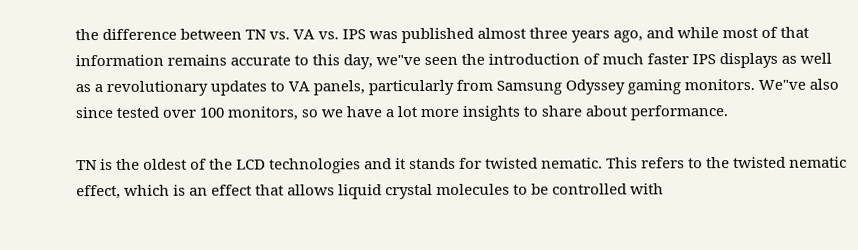the difference between TN vs. VA vs. IPS was published almost three years ago, and while most of that information remains accurate to this day, we"ve seen the introduction of much faster IPS displays as well as a revolutionary updates to VA panels, particularly from Samsung Odyssey gaming monitors. We"ve also since tested over 100 monitors, so we have a lot more insights to share about performance.

TN is the oldest of the LCD technologies and it stands for twisted nematic. This refers to the twisted nematic effect, which is an effect that allows liquid crystal molecules to be controlled with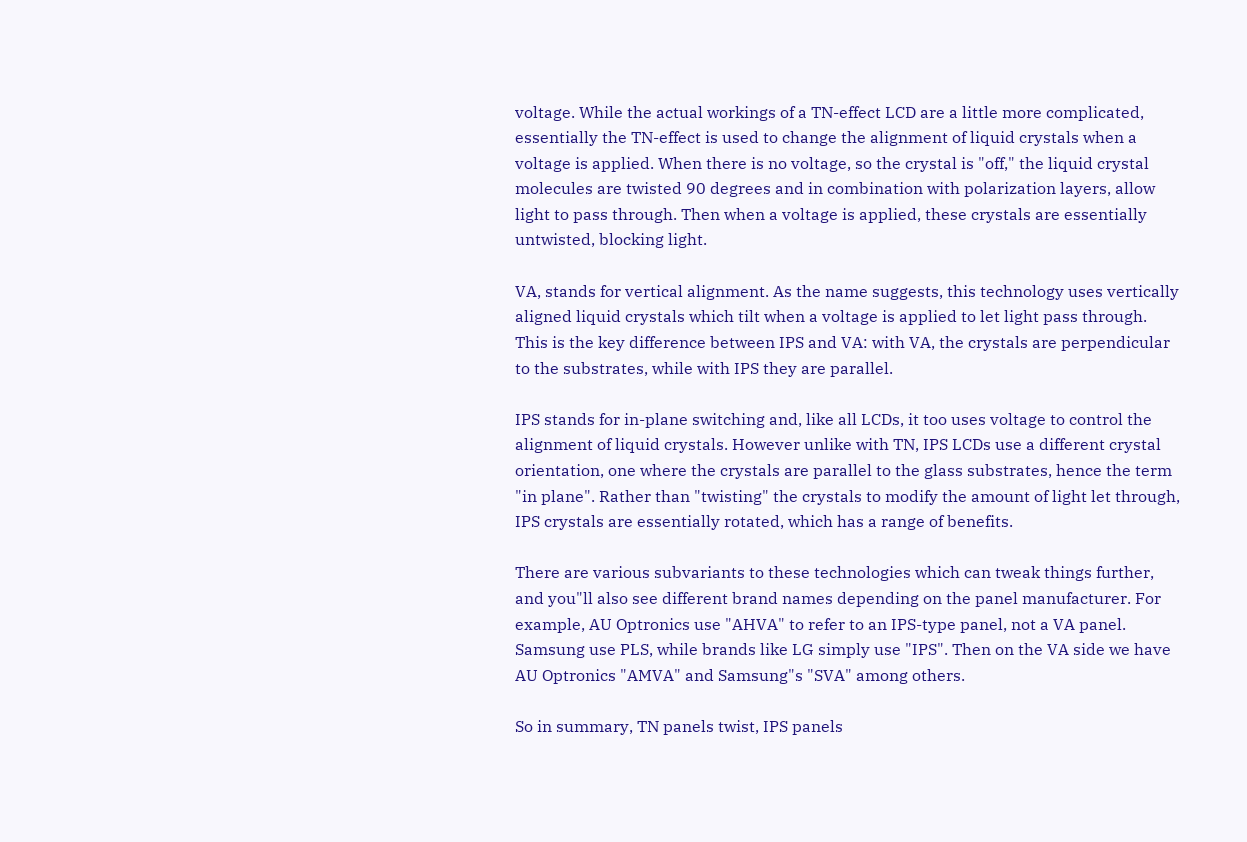voltage. While the actual workings of a TN-effect LCD are a little more complicated, essentially the TN-effect is used to change the alignment of liquid crystals when a voltage is applied. When there is no voltage, so the crystal is "off," the liquid crystal molecules are twisted 90 degrees and in combination with polarization layers, allow light to pass through. Then when a voltage is applied, these crystals are essentially untwisted, blocking light.

VA, stands for vertical alignment. As the name suggests, this technology uses vertically aligned liquid crystals which tilt when a voltage is applied to let light pass through. This is the key difference between IPS and VA: with VA, the crystals are perpendicular to the substrates, while with IPS they are parallel.

IPS stands for in-plane switching and, like all LCDs, it too uses voltage to control the alignment of liquid crystals. However unlike with TN, IPS LCDs use a different crystal orientation, one where the crystals are parallel to the glass substrates, hence the term "in plane". Rather than "twisting" the crystals to modify the amount of light let through, IPS crystals are essentially rotated, which has a range of benefits.

There are various subvariants to these technologies which can tweak things further, and you"ll also see different brand names depending on the panel manufacturer. For example, AU Optronics use "AHVA" to refer to an IPS-type panel, not a VA panel. Samsung use PLS, while brands like LG simply use "IPS". Then on the VA side we have AU Optronics "AMVA" and Samsung"s "SVA" among others.

So in summary, TN panels twist, IPS panels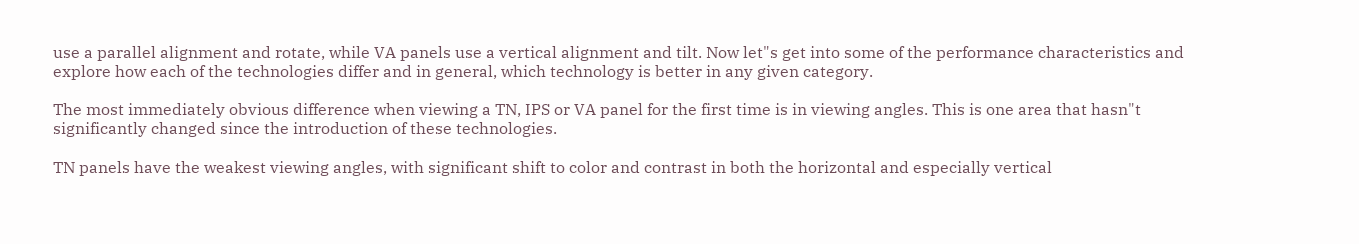use a parallel alignment and rotate, while VA panels use a vertical alignment and tilt. Now let"s get into some of the performance characteristics and explore how each of the technologies differ and in general, which technology is better in any given category.

The most immediately obvious difference when viewing a TN, IPS or VA panel for the first time is in viewing angles. This is one area that hasn"t significantly changed since the introduction of these technologies.

TN panels have the weakest viewing angles, with significant shift to color and contrast in both the horizontal and especially vertical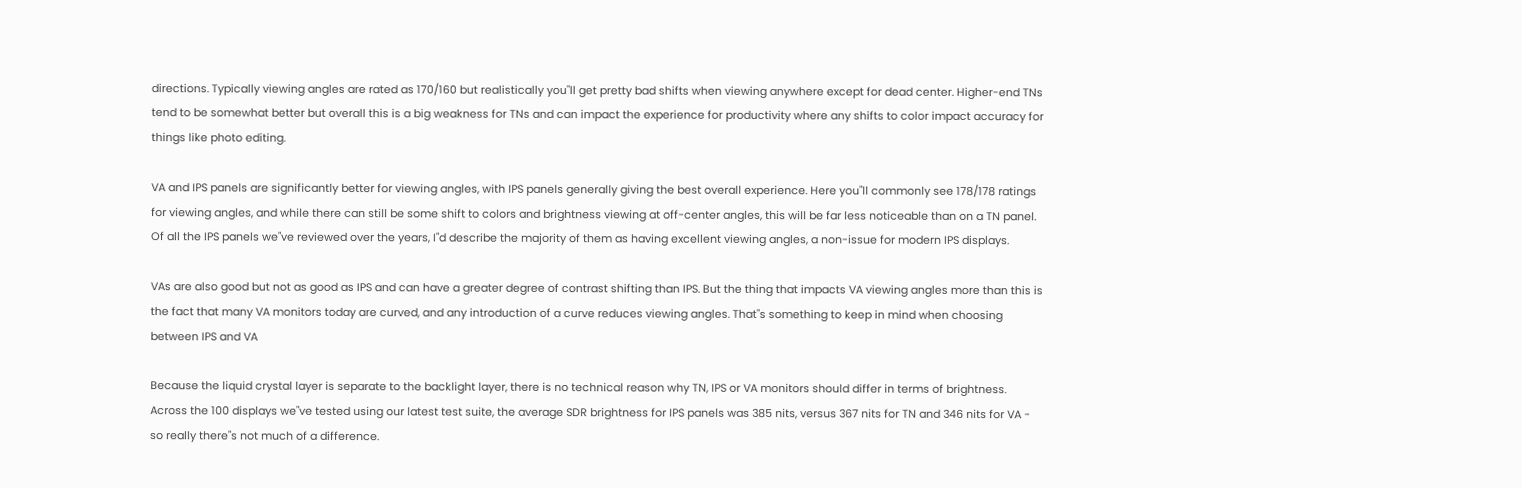directions. Typically viewing angles are rated as 170/160 but realistically you"ll get pretty bad shifts when viewing anywhere except for dead center. Higher-end TNs tend to be somewhat better but overall this is a big weakness for TNs and can impact the experience for productivity where any shifts to color impact accuracy for things like photo editing.

VA and IPS panels are significantly better for viewing angles, with IPS panels generally giving the best overall experience. Here you"ll commonly see 178/178 ratings for viewing angles, and while there can still be some shift to colors and brightness viewing at off-center angles, this will be far less noticeable than on a TN panel. Of all the IPS panels we"ve reviewed over the years, I"d describe the majority of them as having excellent viewing angles, a non-issue for modern IPS displays.

VAs are also good but not as good as IPS and can have a greater degree of contrast shifting than IPS. But the thing that impacts VA viewing angles more than this is the fact that many VA monitors today are curved, and any introduction of a curve reduces viewing angles. That"s something to keep in mind when choosing between IPS and VA

Because the liquid crystal layer is separate to the backlight layer, there is no technical reason why TN, IPS or VA monitors should differ in terms of brightness. Across the 100 displays we"ve tested using our latest test suite, the average SDR brightness for IPS panels was 385 nits, versus 367 nits for TN and 346 nits for VA - so really there"s not much of a difference.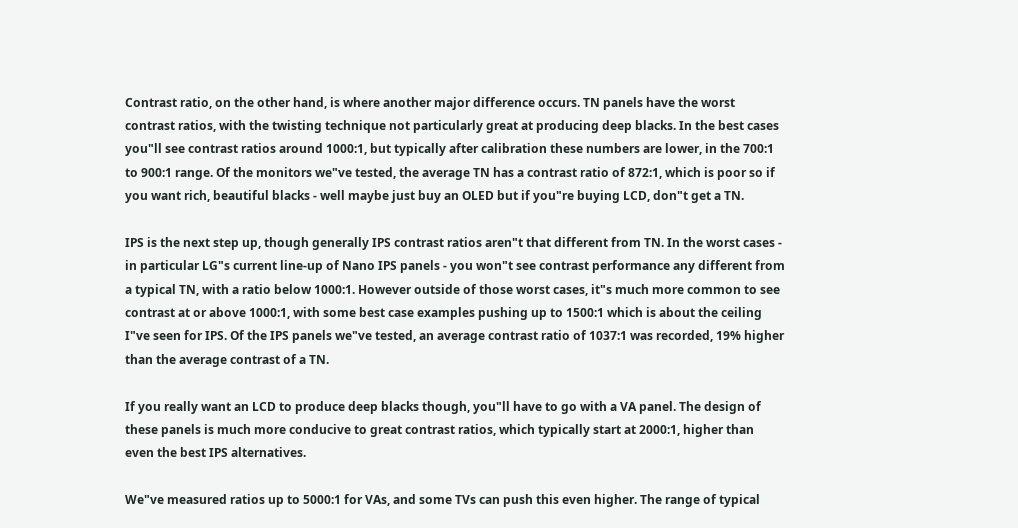Contrast ratio, on the other hand, is where another major difference occurs. TN panels have the worst contrast ratios, with the twisting technique not particularly great at producing deep blacks. In the best cases you"ll see contrast ratios around 1000:1, but typically after calibration these numbers are lower, in the 700:1 to 900:1 range. Of the monitors we"ve tested, the average TN has a contrast ratio of 872:1, which is poor so if you want rich, beautiful blacks - well maybe just buy an OLED but if you"re buying LCD, don"t get a TN.

IPS is the next step up, though generally IPS contrast ratios aren"t that different from TN. In the worst cases - in particular LG"s current line-up of Nano IPS panels - you won"t see contrast performance any different from a typical TN, with a ratio below 1000:1. However outside of those worst cases, it"s much more common to see contrast at or above 1000:1, with some best case examples pushing up to 1500:1 which is about the ceiling I"ve seen for IPS. Of the IPS panels we"ve tested, an average contrast ratio of 1037:1 was recorded, 19% higher than the average contrast of a TN.

If you really want an LCD to produce deep blacks though, you"ll have to go with a VA panel. The design of these panels is much more conducive to great contrast ratios, which typically start at 2000:1, higher than even the best IPS alternatives.

We"ve measured ratios up to 5000:1 for VAs, and some TVs can push this even higher. The range of typical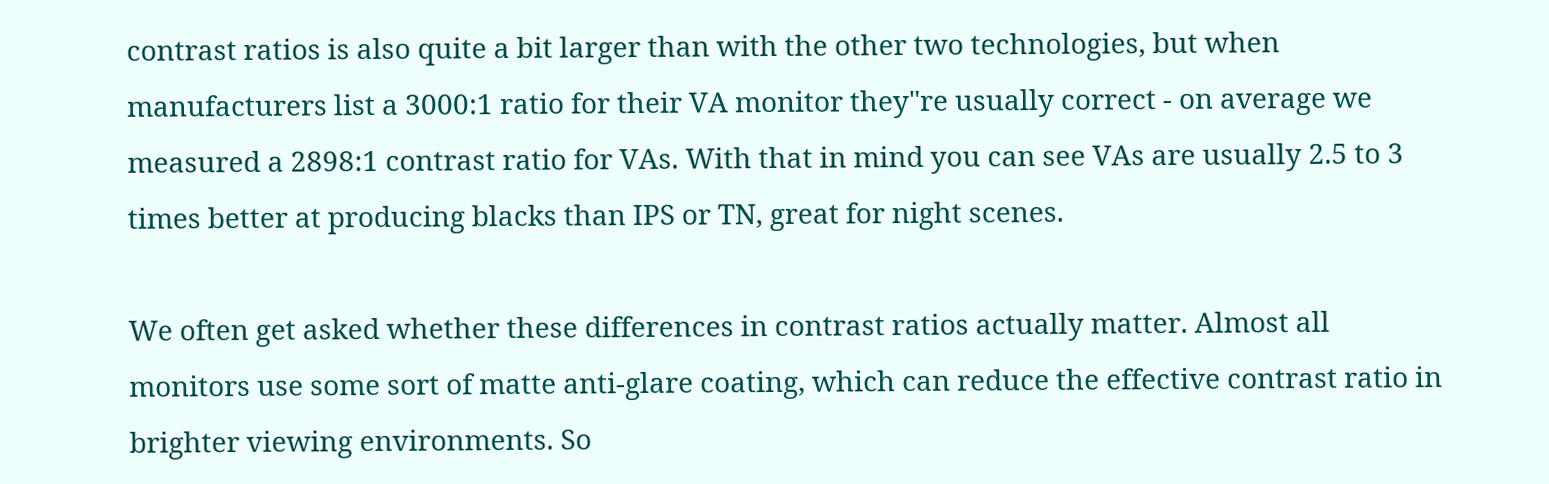contrast ratios is also quite a bit larger than with the other two technologies, but when manufacturers list a 3000:1 ratio for their VA monitor they"re usually correct - on average we measured a 2898:1 contrast ratio for VAs. With that in mind you can see VAs are usually 2.5 to 3 times better at producing blacks than IPS or TN, great for night scenes.

We often get asked whether these differences in contrast ratios actually matter. Almost all monitors use some sort of matte anti-glare coating, which can reduce the effective contrast ratio in brighter viewing environments. So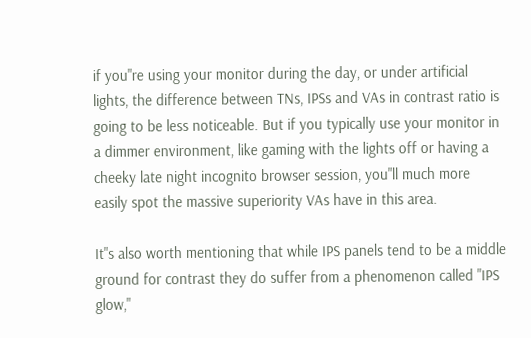if you"re using your monitor during the day, or under artificial lights, the difference between TNs, IPSs and VAs in contrast ratio is going to be less noticeable. But if you typically use your monitor in a dimmer environment, like gaming with the lights off or having a cheeky late night incognito browser session, you"ll much more easily spot the massive superiority VAs have in this area.

It"s also worth mentioning that while IPS panels tend to be a middle ground for contrast they do suffer from a phenomenon called "IPS glow,"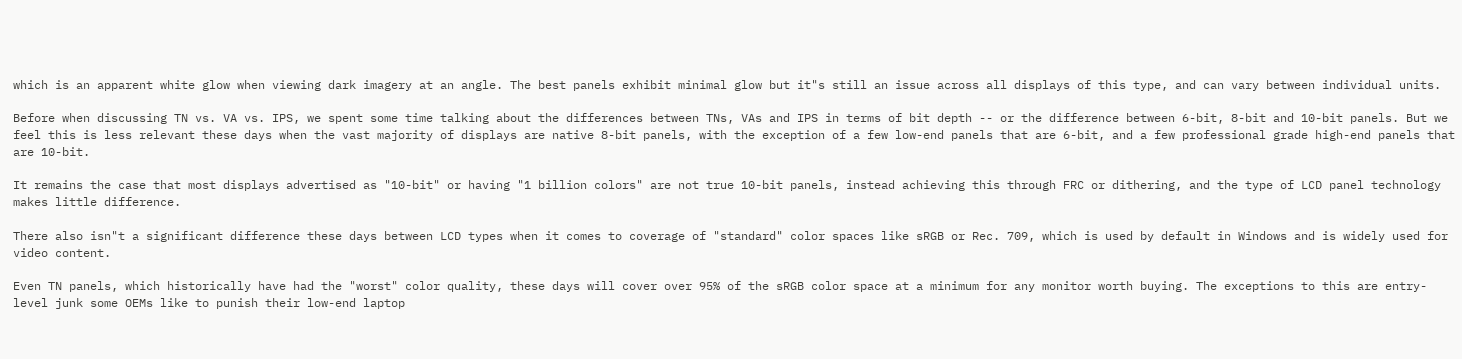which is an apparent white glow when viewing dark imagery at an angle. The best panels exhibit minimal glow but it"s still an issue across all displays of this type, and can vary between individual units.

Before when discussing TN vs. VA vs. IPS, we spent some time talking about the differences between TNs, VAs and IPS in terms of bit depth -- or the difference between 6-bit, 8-bit and 10-bit panels. But we feel this is less relevant these days when the vast majority of displays are native 8-bit panels, with the exception of a few low-end panels that are 6-bit, and a few professional grade high-end panels that are 10-bit.

It remains the case that most displays advertised as "10-bit" or having "1 billion colors" are not true 10-bit panels, instead achieving this through FRC or dithering, and the type of LCD panel technology makes little difference.

There also isn"t a significant difference these days between LCD types when it comes to coverage of "standard" color spaces like sRGB or Rec. 709, which is used by default in Windows and is widely used for video content.

Even TN panels, which historically have had the "worst" color quality, these days will cover over 95% of the sRGB color space at a minimum for any monitor worth buying. The exceptions to this are entry-level junk some OEMs like to punish their low-end laptop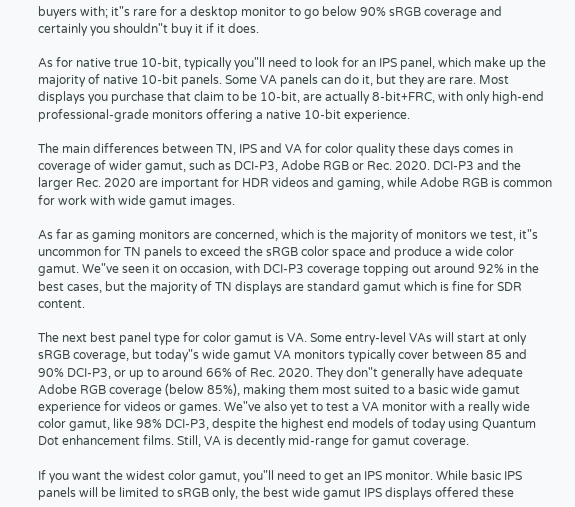buyers with; it"s rare for a desktop monitor to go below 90% sRGB coverage and certainly you shouldn"t buy it if it does.

As for native true 10-bit, typically you"ll need to look for an IPS panel, which make up the majority of native 10-bit panels. Some VA panels can do it, but they are rare. Most displays you purchase that claim to be 10-bit, are actually 8-bit+FRC, with only high-end professional-grade monitors offering a native 10-bit experience.

The main differences between TN, IPS and VA for color quality these days comes in coverage of wider gamut, such as DCI-P3, Adobe RGB or Rec. 2020. DCI-P3 and the larger Rec. 2020 are important for HDR videos and gaming, while Adobe RGB is common for work with wide gamut images.

As far as gaming monitors are concerned, which is the majority of monitors we test, it"s uncommon for TN panels to exceed the sRGB color space and produce a wide color gamut. We"ve seen it on occasion, with DCI-P3 coverage topping out around 92% in the best cases, but the majority of TN displays are standard gamut which is fine for SDR content.

The next best panel type for color gamut is VA. Some entry-level VAs will start at only sRGB coverage, but today"s wide gamut VA monitors typically cover between 85 and 90% DCI-P3, or up to around 66% of Rec. 2020. They don"t generally have adequate Adobe RGB coverage (below 85%), making them most suited to a basic wide gamut experience for videos or games. We"ve also yet to test a VA monitor with a really wide color gamut, like 98% DCI-P3, despite the highest end models of today using Quantum Dot enhancement films. Still, VA is decently mid-range for gamut coverage.

If you want the widest color gamut, you"ll need to get an IPS monitor. While basic IPS panels will be limited to sRGB only, the best wide gamut IPS displays offered these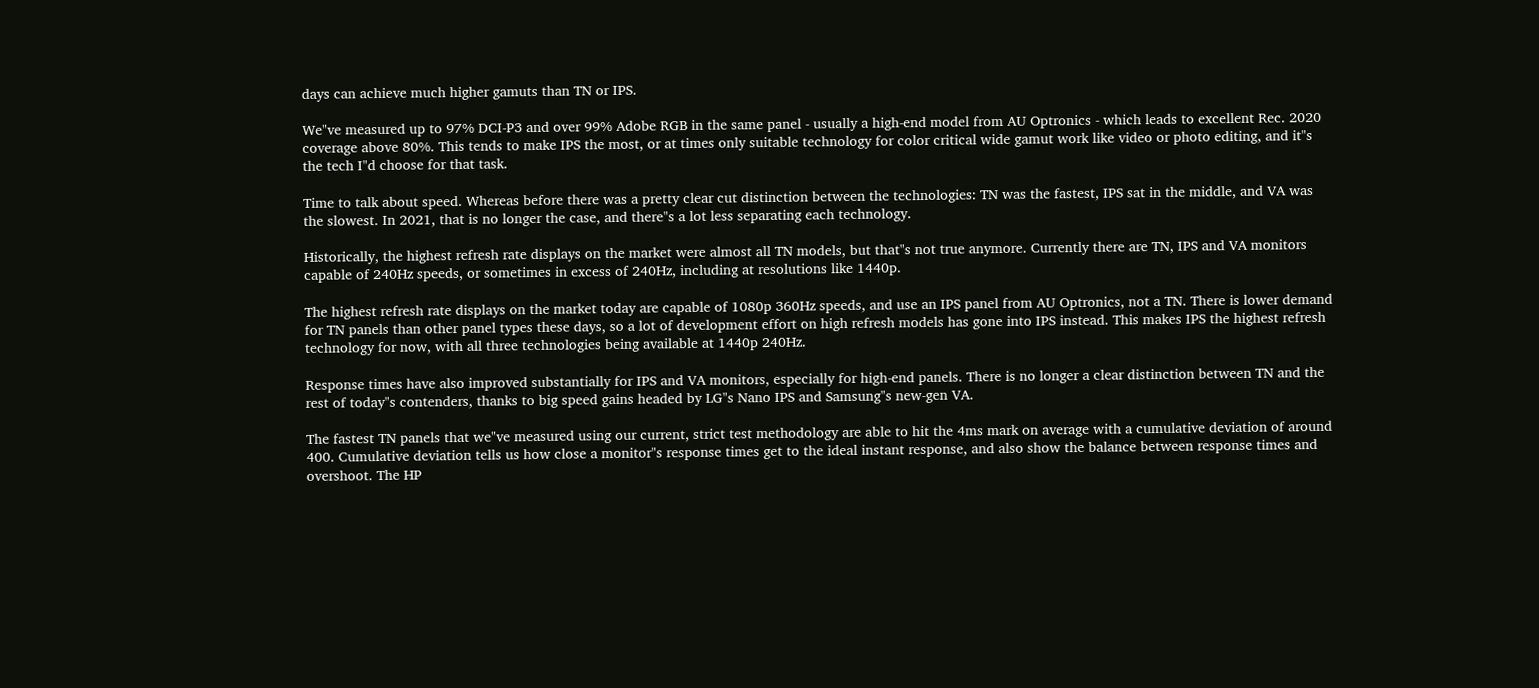days can achieve much higher gamuts than TN or IPS.

We"ve measured up to 97% DCI-P3 and over 99% Adobe RGB in the same panel - usually a high-end model from AU Optronics - which leads to excellent Rec. 2020 coverage above 80%. This tends to make IPS the most, or at times only suitable technology for color critical wide gamut work like video or photo editing, and it"s the tech I"d choose for that task.

Time to talk about speed. Whereas before there was a pretty clear cut distinction between the technologies: TN was the fastest, IPS sat in the middle, and VA was the slowest. In 2021, that is no longer the case, and there"s a lot less separating each technology.

Historically, the highest refresh rate displays on the market were almost all TN models, but that"s not true anymore. Currently there are TN, IPS and VA monitors capable of 240Hz speeds, or sometimes in excess of 240Hz, including at resolutions like 1440p.

The highest refresh rate displays on the market today are capable of 1080p 360Hz speeds, and use an IPS panel from AU Optronics, not a TN. There is lower demand for TN panels than other panel types these days, so a lot of development effort on high refresh models has gone into IPS instead. This makes IPS the highest refresh technology for now, with all three technologies being available at 1440p 240Hz.

Response times have also improved substantially for IPS and VA monitors, especially for high-end panels. There is no longer a clear distinction between TN and the rest of today"s contenders, thanks to big speed gains headed by LG"s Nano IPS and Samsung"s new-gen VA.

The fastest TN panels that we"ve measured using our current, strict test methodology are able to hit the 4ms mark on average with a cumulative deviation of around 400. Cumulative deviation tells us how close a monitor"s response times get to the ideal instant response, and also show the balance between response times and overshoot. The HP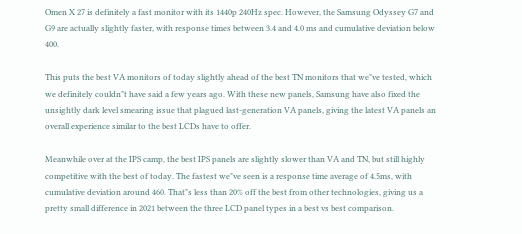Omen X 27 is definitely a fast monitor with its 1440p 240Hz spec. However, the Samsung Odyssey G7 and G9 are actually slightly faster, with response times between 3.4 and 4.0 ms and cumulative deviation below 400.

This puts the best VA monitors of today slightly ahead of the best TN monitors that we"ve tested, which we definitely couldn"t have said a few years ago. With these new panels, Samsung have also fixed the unsightly dark level smearing issue that plagued last-generation VA panels, giving the latest VA panels an overall experience similar to the best LCDs have to offer.

Meanwhile over at the IPS camp, the best IPS panels are slightly slower than VA and TN, but still highly competitive with the best of today. The fastest we"ve seen is a response time average of 4.5ms, with cumulative deviation around 460. That"s less than 20% off the best from other technologies, giving us a pretty small difference in 2021 between the three LCD panel types in a best vs best comparison.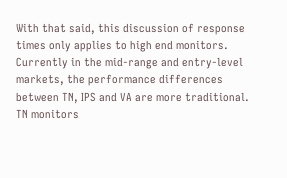With that said, this discussion of response times only applies to high end monitors. Currently in the mid-range and entry-level markets, the performance differences between TN, IPS and VA are more traditional. TN monitors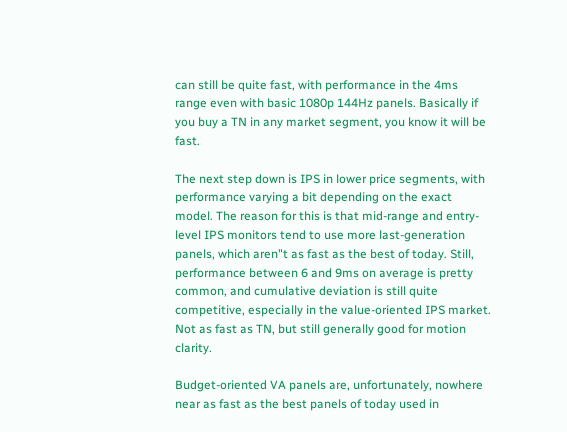can still be quite fast, with performance in the 4ms range even with basic 1080p 144Hz panels. Basically if you buy a TN in any market segment, you know it will be fast.

The next step down is IPS in lower price segments, with performance varying a bit depending on the exact model. The reason for this is that mid-range and entry-level IPS monitors tend to use more last-generation panels, which aren"t as fast as the best of today. Still, performance between 6 and 9ms on average is pretty common, and cumulative deviation is still quite competitive, especially in the value-oriented IPS market. Not as fast as TN, but still generally good for motion clarity.

Budget-oriented VA panels are, unfortunately, nowhere near as fast as the best panels of today used in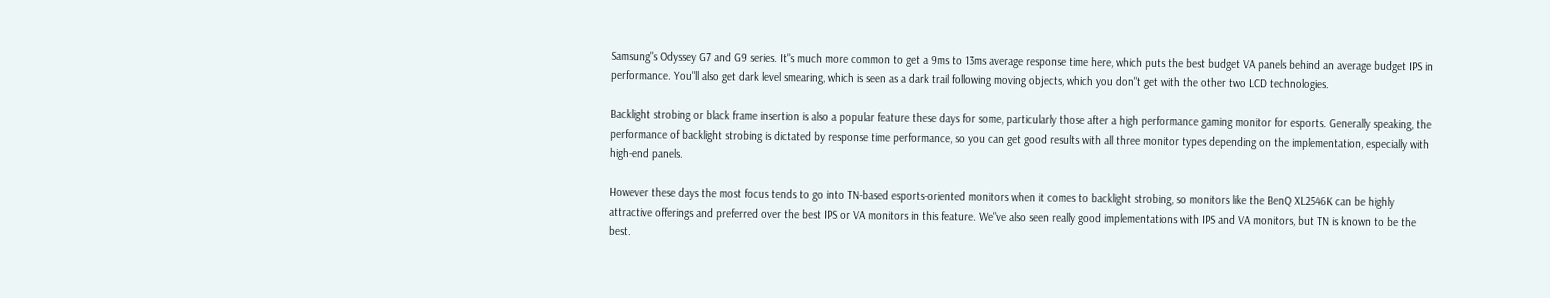Samsung"s Odyssey G7 and G9 series. It"s much more common to get a 9ms to 13ms average response time here, which puts the best budget VA panels behind an average budget IPS in performance. You"ll also get dark level smearing, which is seen as a dark trail following moving objects, which you don"t get with the other two LCD technologies.

Backlight strobing or black frame insertion is also a popular feature these days for some, particularly those after a high performance gaming monitor for esports. Generally speaking, the performance of backlight strobing is dictated by response time performance, so you can get good results with all three monitor types depending on the implementation, especially with high-end panels.

However these days the most focus tends to go into TN-based esports-oriented monitors when it comes to backlight strobing, so monitors like the BenQ XL2546K can be highly attractive offerings and preferred over the best IPS or VA monitors in this feature. We"ve also seen really good implementations with IPS and VA monitors, but TN is known to be the best.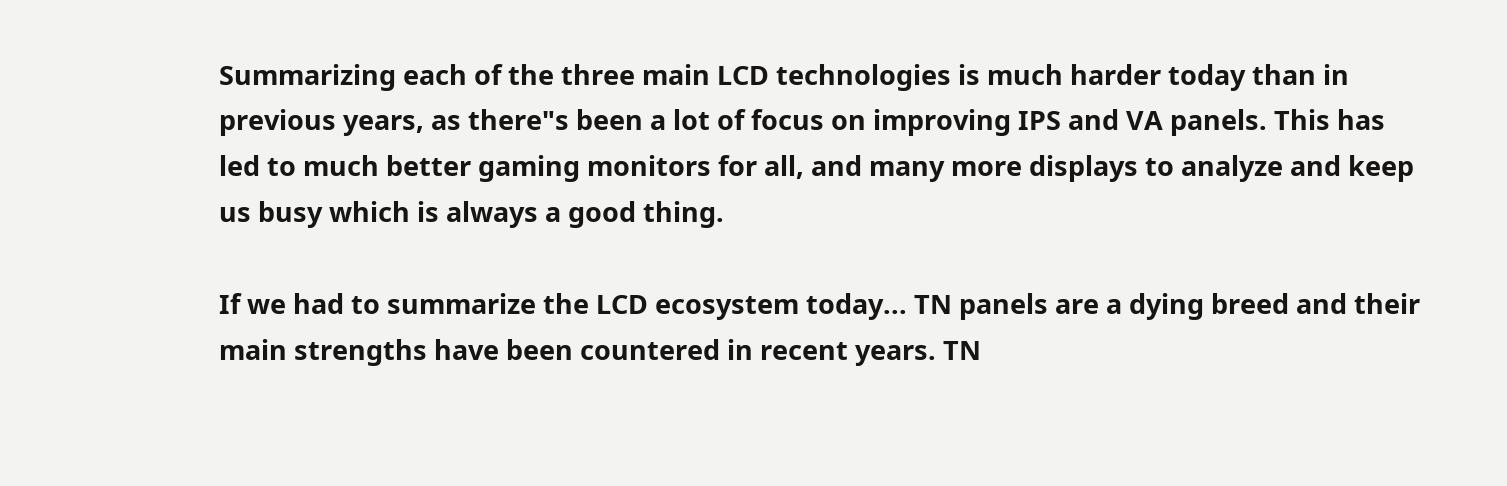Summarizing each of the three main LCD technologies is much harder today than in previous years, as there"s been a lot of focus on improving IPS and VA panels. This has led to much better gaming monitors for all, and many more displays to analyze and keep us busy which is always a good thing.

If we had to summarize the LCD ecosystem today... TN panels are a dying breed and their main strengths have been countered in recent years. TN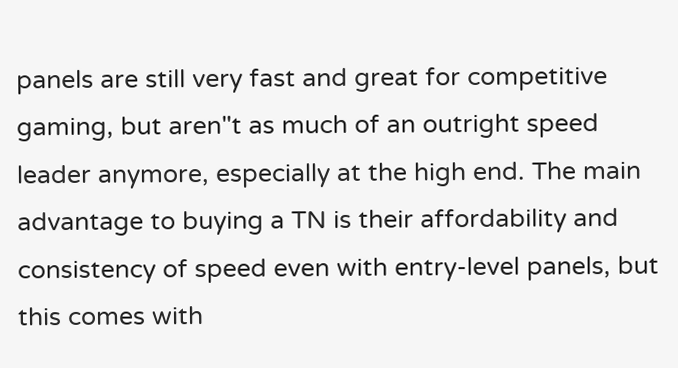panels are still very fast and great for competitive gaming, but aren"t as much of an outright speed leader anymore, especially at the high end. The main advantage to buying a TN is their affordability and consistency of speed even with entry-level panels, but this comes with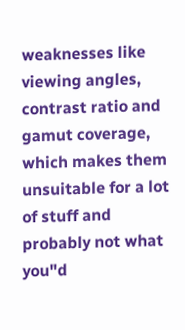weaknesses like viewing angles, contrast ratio and gamut coverage, which makes them unsuitable for a lot of stuff and probably not what you"d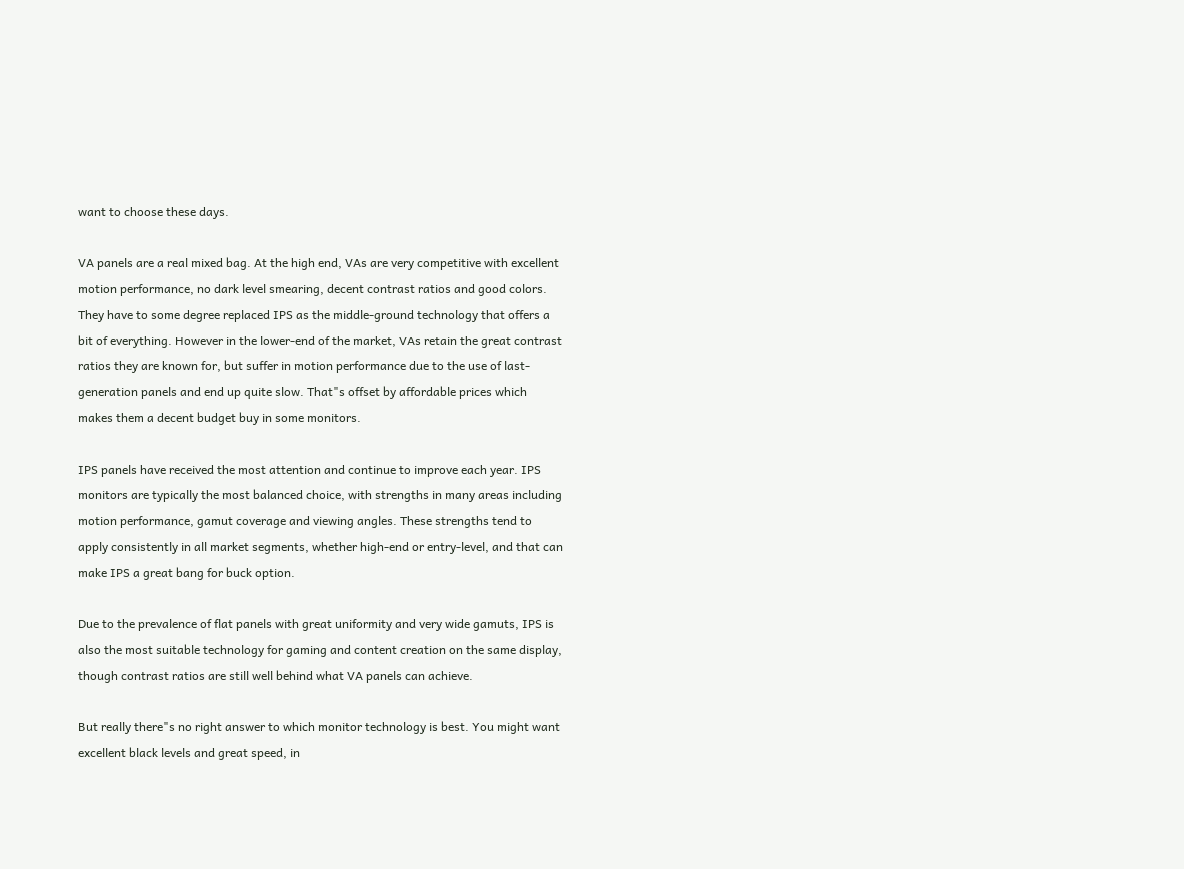want to choose these days.

VA panels are a real mixed bag. At the high end, VAs are very competitive with excellent motion performance, no dark level smearing, decent contrast ratios and good colors. They have to some degree replaced IPS as the middle-ground technology that offers a bit of everything. However in the lower-end of the market, VAs retain the great contrast ratios they are known for, but suffer in motion performance due to the use of last-generation panels and end up quite slow. That"s offset by affordable prices which makes them a decent budget buy in some monitors.

IPS panels have received the most attention and continue to improve each year. IPS monitors are typically the most balanced choice, with strengths in many areas including motion performance, gamut coverage and viewing angles. These strengths tend to apply consistently in all market segments, whether high-end or entry-level, and that can make IPS a great bang for buck option.

Due to the prevalence of flat panels with great uniformity and very wide gamuts, IPS is also the most suitable technology for gaming and content creation on the same display, though contrast ratios are still well behind what VA panels can achieve.

But really there"s no right answer to which monitor technology is best. You might want excellent black levels and great speed, in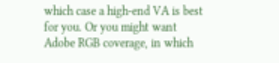which case a high-end VA is best for you. Or you might want Adobe RGB coverage, in which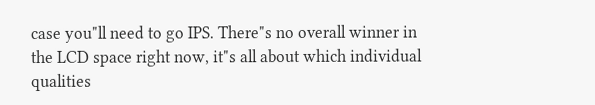case you"ll need to go IPS. There"s no overall winner in the LCD space right now, it"s all about which individual qualities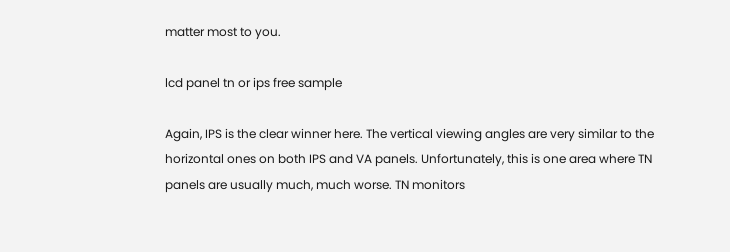matter most to you.

lcd panel tn or ips free sample

Again, IPS is the clear winner here. The vertical viewing angles are very similar to the horizontal ones on both IPS and VA panels. Unfortunately, this is one area where TN panels are usually much, much worse. TN monitors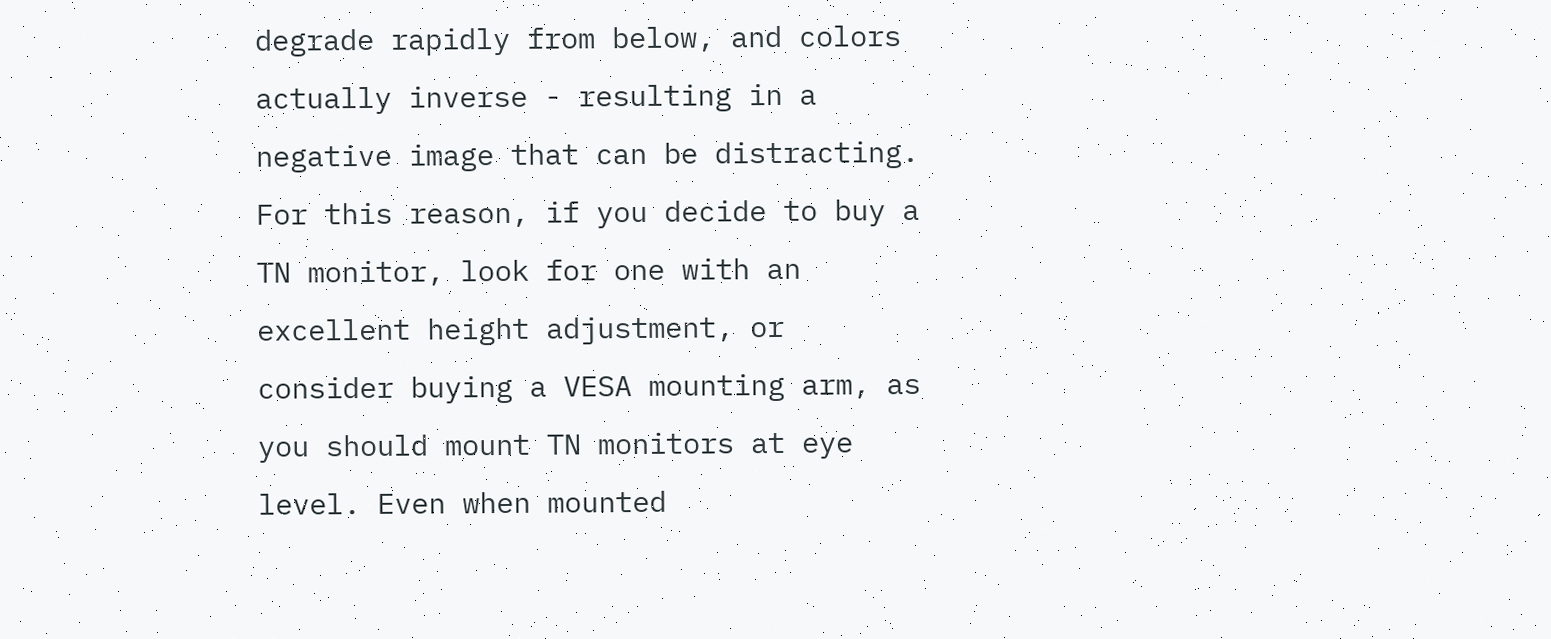degrade rapidly from below, and colors actually inverse - resulting in a negative image that can be distracting. For this reason, if you decide to buy a TN monitor, look for one with an excellent height adjustment, or consider buying a VESA mounting arm, as you should mount TN monitors at eye level. Even when mounted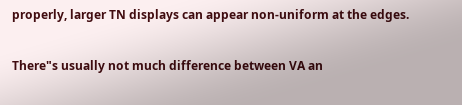properly, larger TN displays can appear non-uniform at the edges.

There"s usually not much difference between VA an